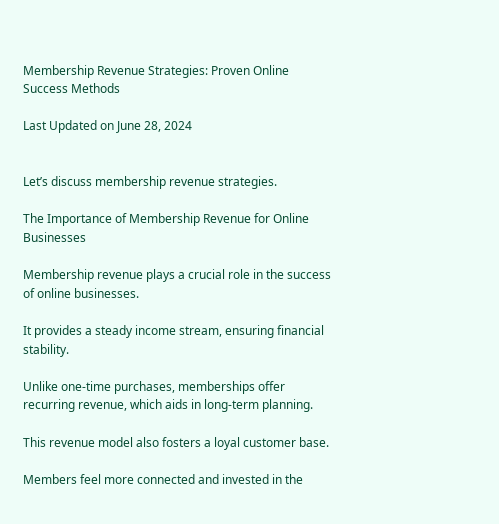Membership Revenue Strategies: Proven Online Success Methods

Last Updated on June 28, 2024


Let’s discuss membership revenue strategies.

The Importance of Membership Revenue for Online Businesses

Membership revenue plays a crucial role in the success of online businesses.

It provides a steady income stream, ensuring financial stability.

Unlike one-time purchases, memberships offer recurring revenue, which aids in long-term planning.

This revenue model also fosters a loyal customer base.

Members feel more connected and invested in the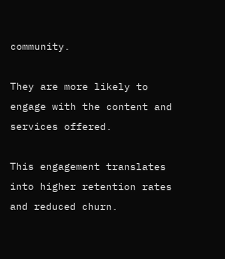community.

They are more likely to engage with the content and services offered.

This engagement translates into higher retention rates and reduced churn.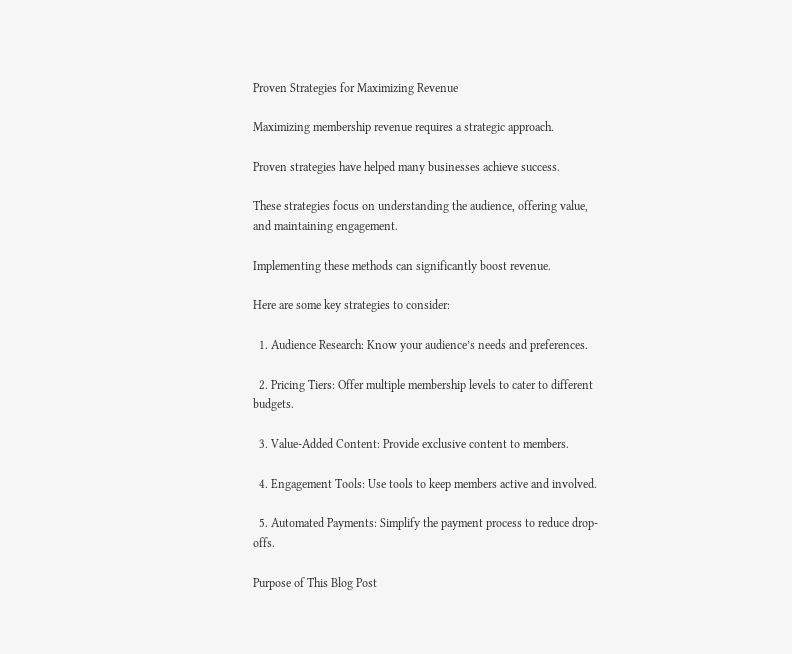Proven Strategies for Maximizing Revenue

Maximizing membership revenue requires a strategic approach.

Proven strategies have helped many businesses achieve success.

These strategies focus on understanding the audience, offering value, and maintaining engagement.

Implementing these methods can significantly boost revenue.

Here are some key strategies to consider:

  1. Audience Research: Know your audience’s needs and preferences.

  2. Pricing Tiers: Offer multiple membership levels to cater to different budgets.

  3. Value-Added Content: Provide exclusive content to members.

  4. Engagement Tools: Use tools to keep members active and involved.

  5. Automated Payments: Simplify the payment process to reduce drop-offs.

Purpose of This Blog Post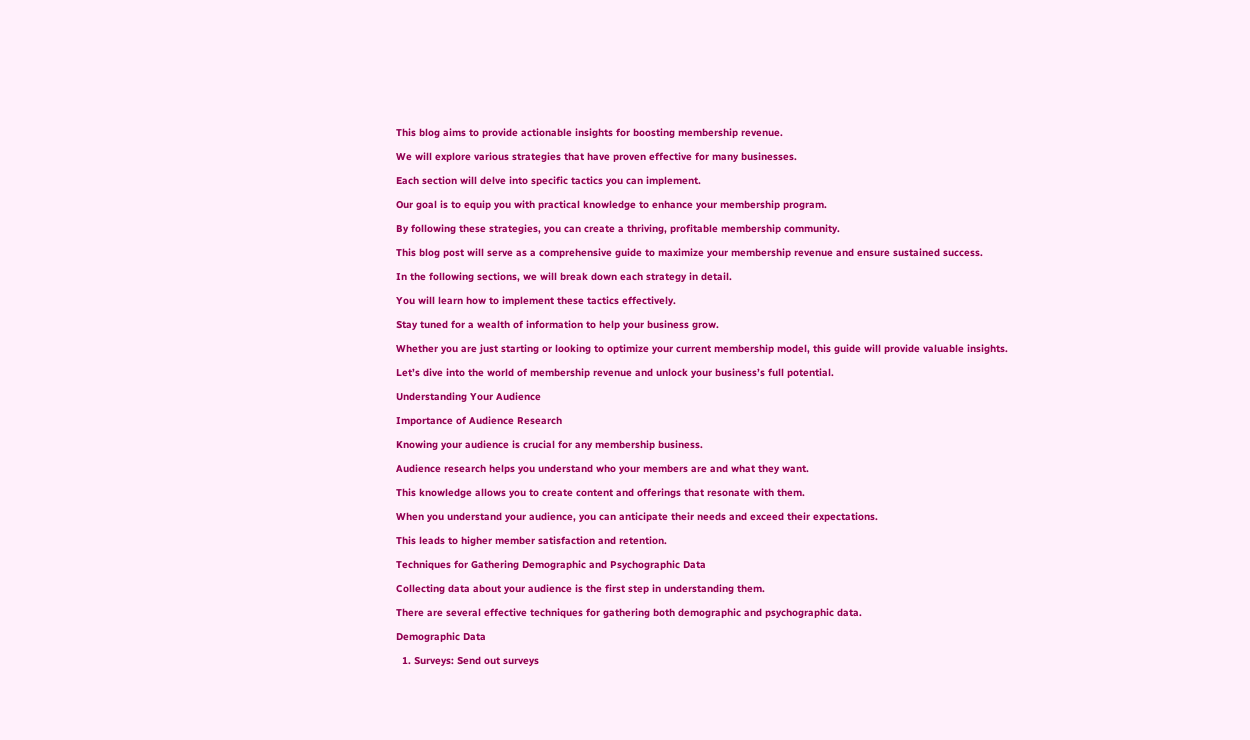This blog aims to provide actionable insights for boosting membership revenue.

We will explore various strategies that have proven effective for many businesses.

Each section will delve into specific tactics you can implement.

Our goal is to equip you with practical knowledge to enhance your membership program.

By following these strategies, you can create a thriving, profitable membership community.

This blog post will serve as a comprehensive guide to maximize your membership revenue and ensure sustained success.

In the following sections, we will break down each strategy in detail.

You will learn how to implement these tactics effectively.

Stay tuned for a wealth of information to help your business grow.

Whether you are just starting or looking to optimize your current membership model, this guide will provide valuable insights.

Let’s dive into the world of membership revenue and unlock your business’s full potential.

Understanding Your Audience

Importance of Audience Research

Knowing your audience is crucial for any membership business.

Audience research helps you understand who your members are and what they want.

This knowledge allows you to create content and offerings that resonate with them.

When you understand your audience, you can anticipate their needs and exceed their expectations.

This leads to higher member satisfaction and retention.

Techniques for Gathering Demographic and Psychographic Data

Collecting data about your audience is the first step in understanding them.

There are several effective techniques for gathering both demographic and psychographic data.

Demographic Data

  1. Surveys: Send out surveys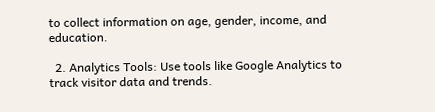to collect information on age, gender, income, and education.

  2. Analytics Tools: Use tools like Google Analytics to track visitor data and trends.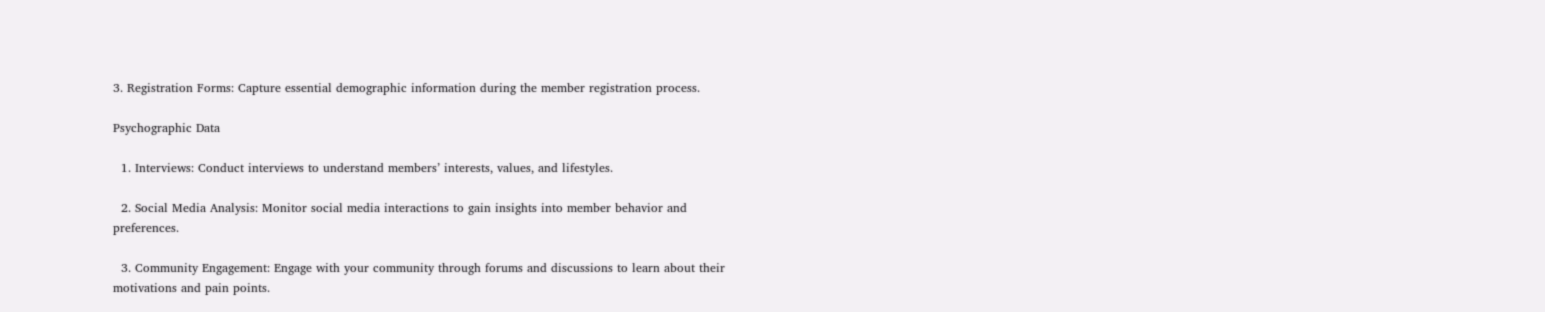3. Registration Forms: Capture essential demographic information during the member registration process.

Psychographic Data

  1. Interviews: Conduct interviews to understand members’ interests, values, and lifestyles.

  2. Social Media Analysis: Monitor social media interactions to gain insights into member behavior and preferences.

  3. Community Engagement: Engage with your community through forums and discussions to learn about their motivations and pain points.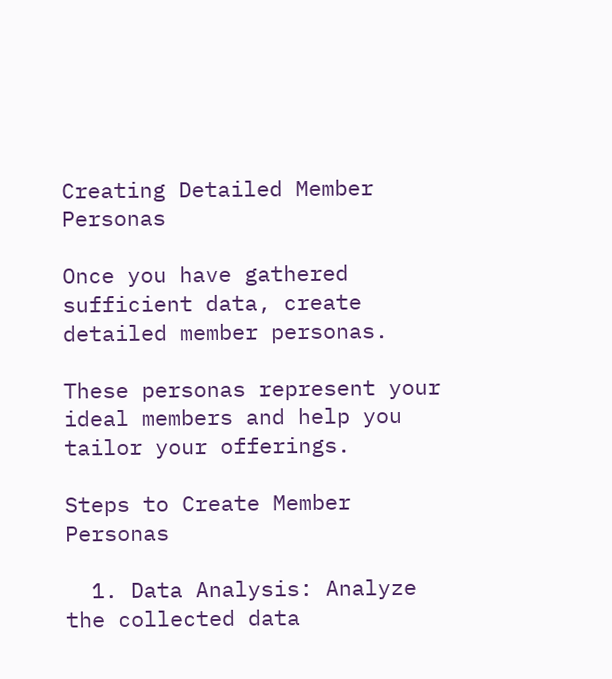Creating Detailed Member Personas

Once you have gathered sufficient data, create detailed member personas.

These personas represent your ideal members and help you tailor your offerings.

Steps to Create Member Personas

  1. Data Analysis: Analyze the collected data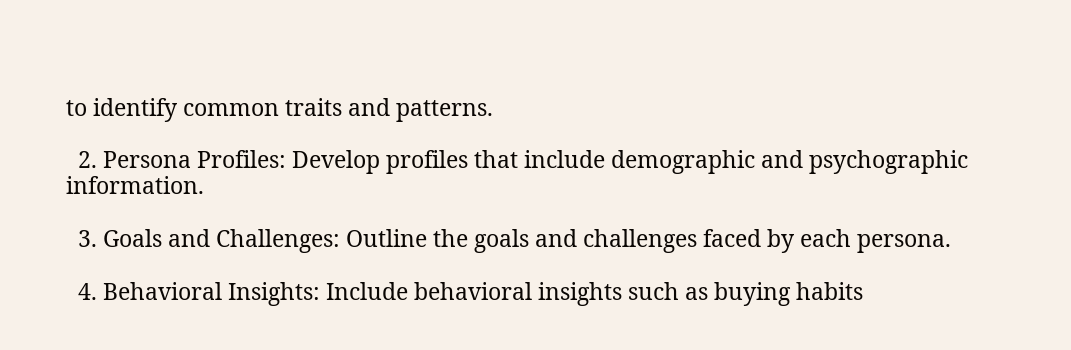to identify common traits and patterns.

  2. Persona Profiles: Develop profiles that include demographic and psychographic information.

  3. Goals and Challenges: Outline the goals and challenges faced by each persona.

  4. Behavioral Insights: Include behavioral insights such as buying habits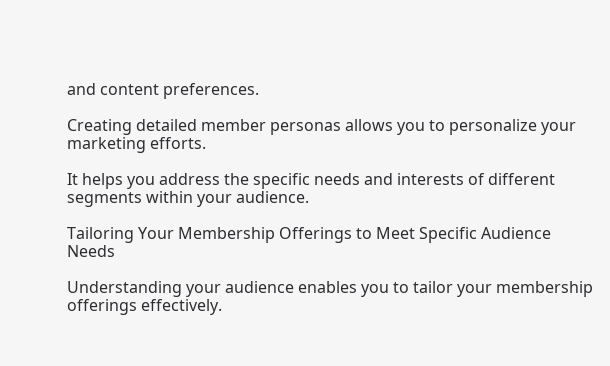and content preferences.

Creating detailed member personas allows you to personalize your marketing efforts.

It helps you address the specific needs and interests of different segments within your audience.

Tailoring Your Membership Offerings to Meet Specific Audience Needs

Understanding your audience enables you to tailor your membership offerings effectively.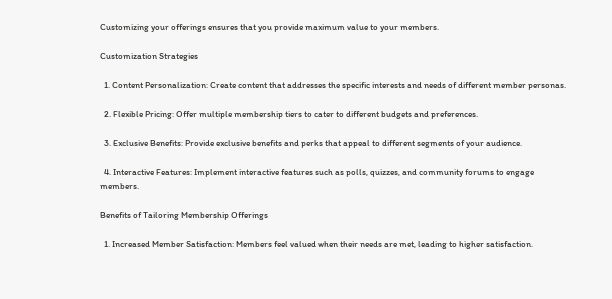Customizing your offerings ensures that you provide maximum value to your members.

Customization Strategies

  1. Content Personalization: Create content that addresses the specific interests and needs of different member personas.

  2. Flexible Pricing: Offer multiple membership tiers to cater to different budgets and preferences.

  3. Exclusive Benefits: Provide exclusive benefits and perks that appeal to different segments of your audience.

  4. Interactive Features: Implement interactive features such as polls, quizzes, and community forums to engage members.

Benefits of Tailoring Membership Offerings

  1. Increased Member Satisfaction: Members feel valued when their needs are met, leading to higher satisfaction.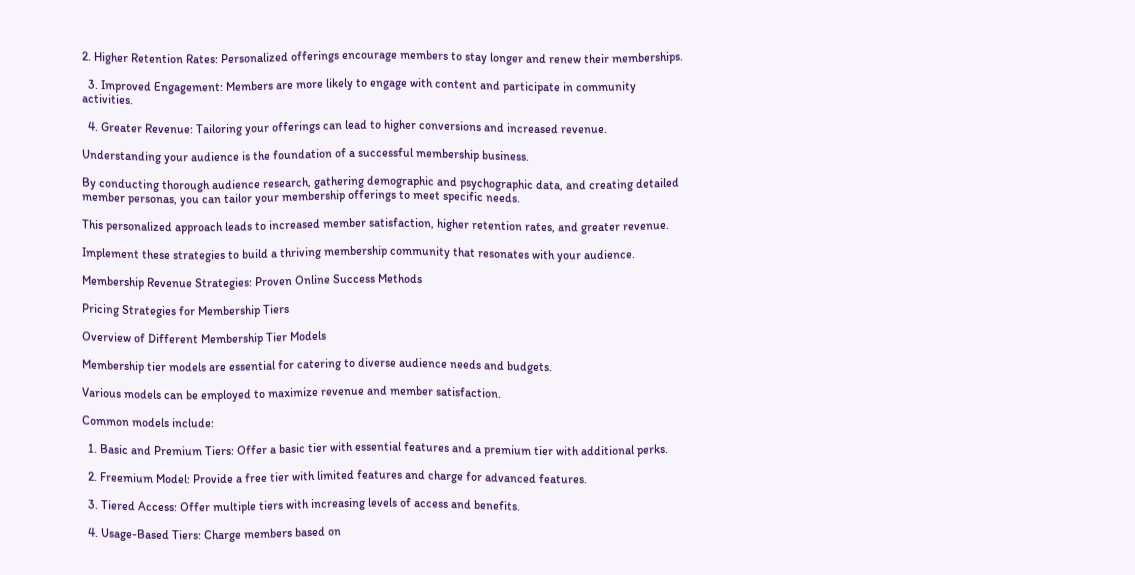2. Higher Retention Rates: Personalized offerings encourage members to stay longer and renew their memberships.

  3. Improved Engagement: Members are more likely to engage with content and participate in community activities.

  4. Greater Revenue: Tailoring your offerings can lead to higher conversions and increased revenue.

Understanding your audience is the foundation of a successful membership business.

By conducting thorough audience research, gathering demographic and psychographic data, and creating detailed member personas, you can tailor your membership offerings to meet specific needs.

This personalized approach leads to increased member satisfaction, higher retention rates, and greater revenue.

Implement these strategies to build a thriving membership community that resonates with your audience.

Membership Revenue Strategies: Proven Online Success Methods

Pricing Strategies for Membership Tiers

Overview of Different Membership Tier Models

Membership tier models are essential for catering to diverse audience needs and budgets.

Various models can be employed to maximize revenue and member satisfaction.

Common models include:

  1. Basic and Premium Tiers: Offer a basic tier with essential features and a premium tier with additional perks.

  2. Freemium Model: Provide a free tier with limited features and charge for advanced features.

  3. Tiered Access: Offer multiple tiers with increasing levels of access and benefits.

  4. Usage-Based Tiers: Charge members based on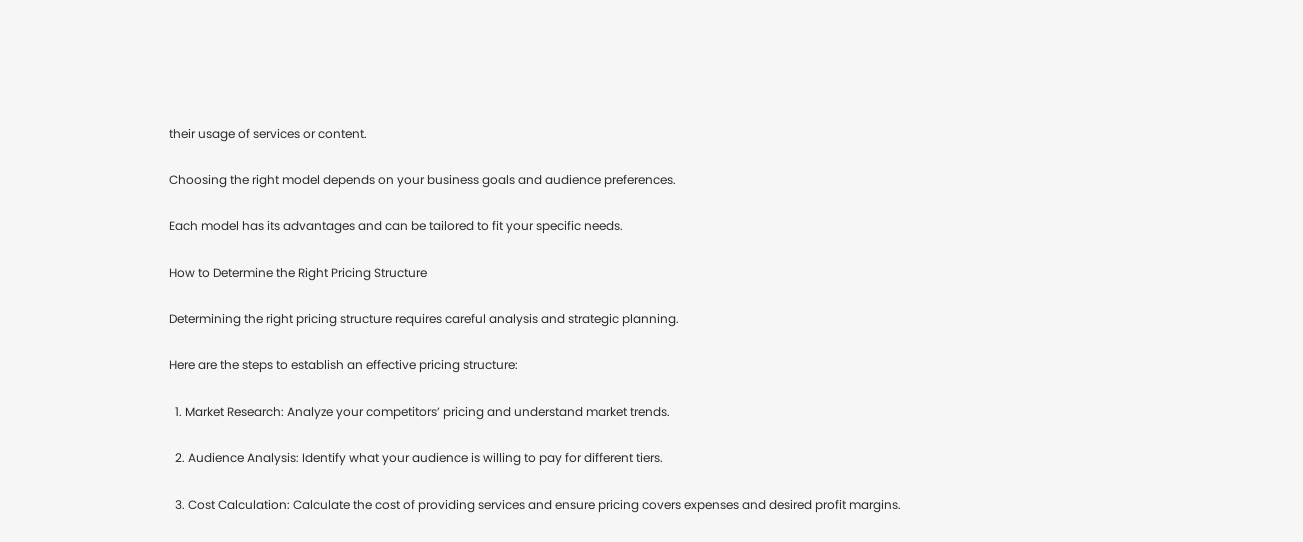their usage of services or content.

Choosing the right model depends on your business goals and audience preferences.

Each model has its advantages and can be tailored to fit your specific needs.

How to Determine the Right Pricing Structure

Determining the right pricing structure requires careful analysis and strategic planning.

Here are the steps to establish an effective pricing structure:

  1. Market Research: Analyze your competitors’ pricing and understand market trends.

  2. Audience Analysis: Identify what your audience is willing to pay for different tiers.

  3. Cost Calculation: Calculate the cost of providing services and ensure pricing covers expenses and desired profit margins.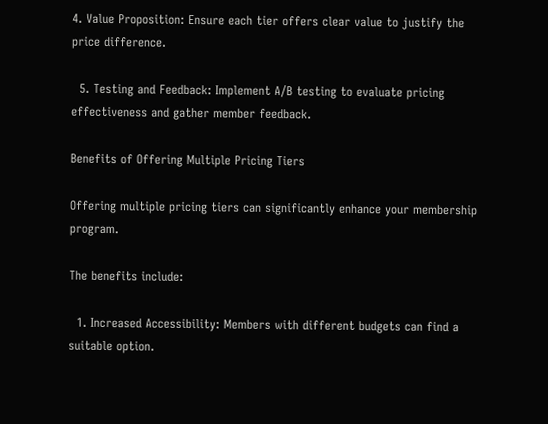4. Value Proposition: Ensure each tier offers clear value to justify the price difference.

  5. Testing and Feedback: Implement A/B testing to evaluate pricing effectiveness and gather member feedback.

Benefits of Offering Multiple Pricing Tiers

Offering multiple pricing tiers can significantly enhance your membership program.

The benefits include:

  1. Increased Accessibility: Members with different budgets can find a suitable option.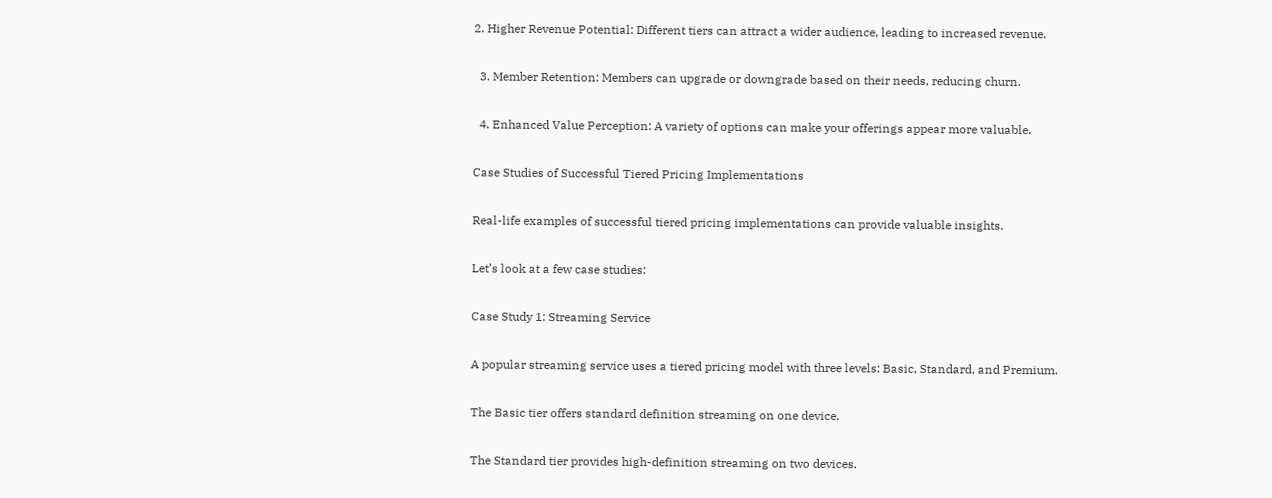2. Higher Revenue Potential: Different tiers can attract a wider audience, leading to increased revenue.

  3. Member Retention: Members can upgrade or downgrade based on their needs, reducing churn.

  4. Enhanced Value Perception: A variety of options can make your offerings appear more valuable.

Case Studies of Successful Tiered Pricing Implementations

Real-life examples of successful tiered pricing implementations can provide valuable insights.

Let’s look at a few case studies:

Case Study 1: Streaming Service

A popular streaming service uses a tiered pricing model with three levels: Basic, Standard, and Premium.

The Basic tier offers standard definition streaming on one device.

The Standard tier provides high-definition streaming on two devices.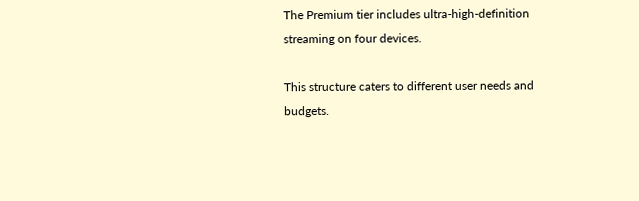The Premium tier includes ultra-high-definition streaming on four devices.

This structure caters to different user needs and budgets.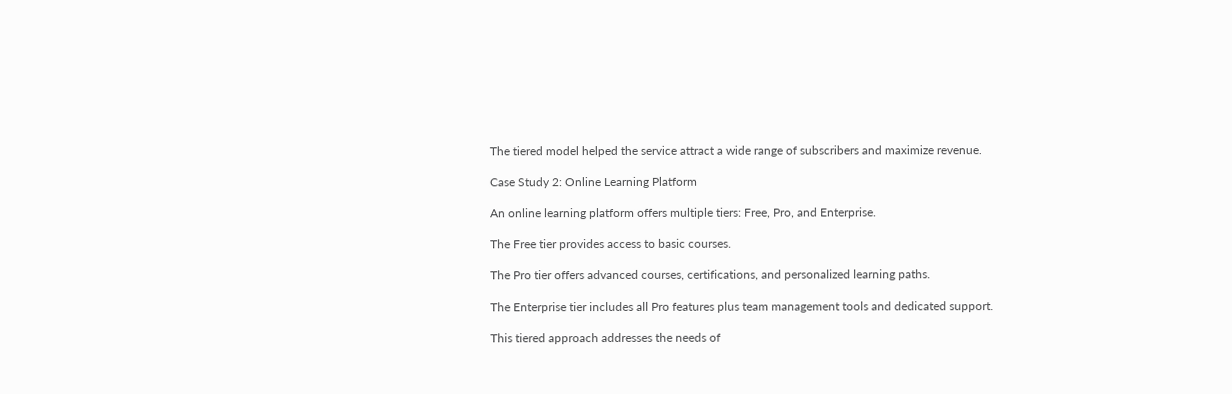The tiered model helped the service attract a wide range of subscribers and maximize revenue.

Case Study 2: Online Learning Platform

An online learning platform offers multiple tiers: Free, Pro, and Enterprise.

The Free tier provides access to basic courses.

The Pro tier offers advanced courses, certifications, and personalized learning paths.

The Enterprise tier includes all Pro features plus team management tools and dedicated support.

This tiered approach addresses the needs of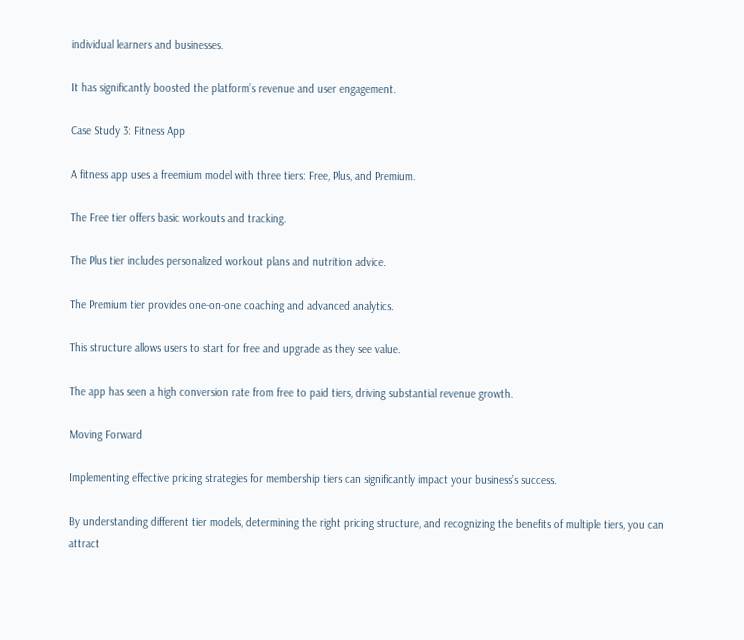individual learners and businesses.

It has significantly boosted the platform’s revenue and user engagement.

Case Study 3: Fitness App

A fitness app uses a freemium model with three tiers: Free, Plus, and Premium.

The Free tier offers basic workouts and tracking.

The Plus tier includes personalized workout plans and nutrition advice.

The Premium tier provides one-on-one coaching and advanced analytics.

This structure allows users to start for free and upgrade as they see value.

The app has seen a high conversion rate from free to paid tiers, driving substantial revenue growth.

Moving Forward

Implementing effective pricing strategies for membership tiers can significantly impact your business’s success.

By understanding different tier models, determining the right pricing structure, and recognizing the benefits of multiple tiers, you can attract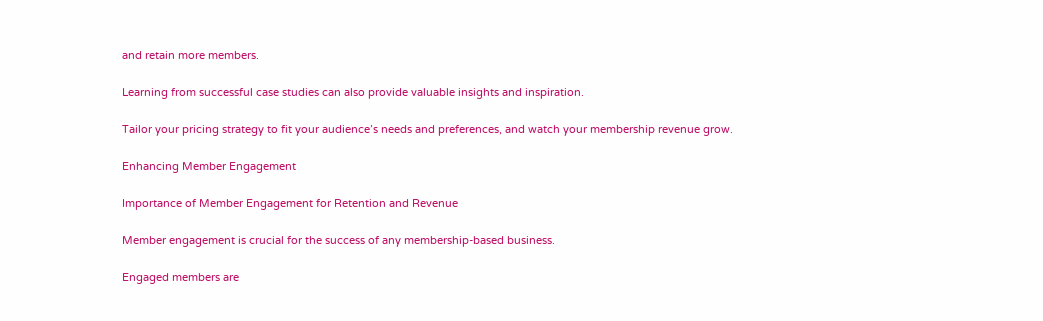and retain more members.

Learning from successful case studies can also provide valuable insights and inspiration.

Tailor your pricing strategy to fit your audience’s needs and preferences, and watch your membership revenue grow.

Enhancing Member Engagement

Importance of Member Engagement for Retention and Revenue

Member engagement is crucial for the success of any membership-based business.

Engaged members are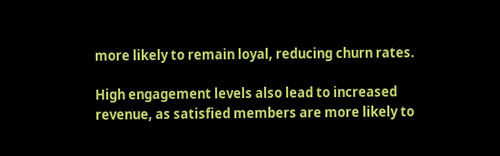more likely to remain loyal, reducing churn rates.

High engagement levels also lead to increased revenue, as satisfied members are more likely to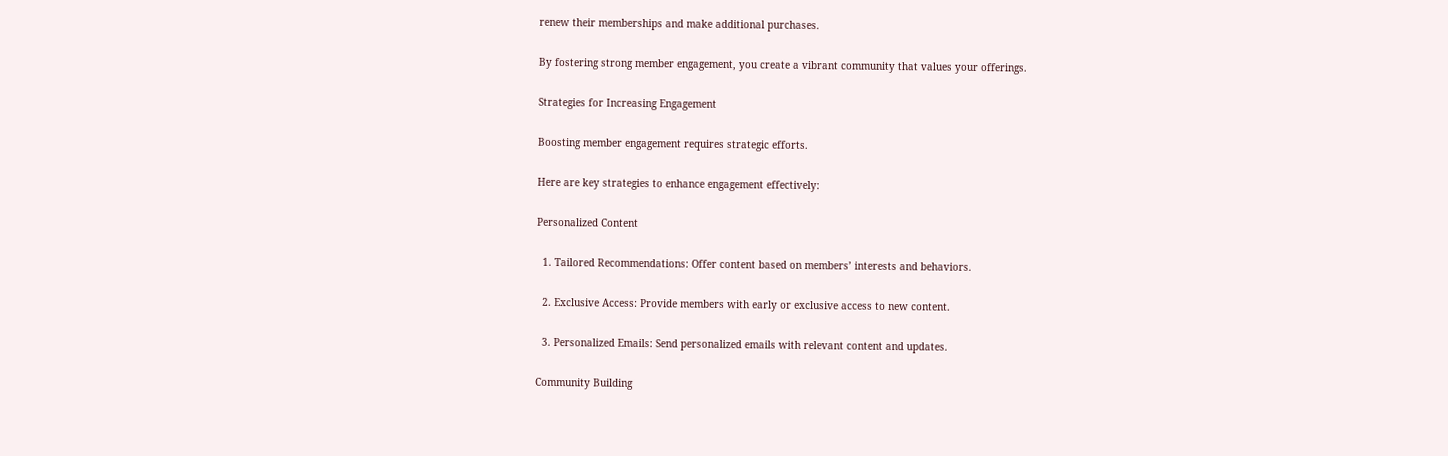renew their memberships and make additional purchases.

By fostering strong member engagement, you create a vibrant community that values your offerings.

Strategies for Increasing Engagement

Boosting member engagement requires strategic efforts.

Here are key strategies to enhance engagement effectively:

Personalized Content

  1. Tailored Recommendations: Offer content based on members’ interests and behaviors.

  2. Exclusive Access: Provide members with early or exclusive access to new content.

  3. Personalized Emails: Send personalized emails with relevant content and updates.

Community Building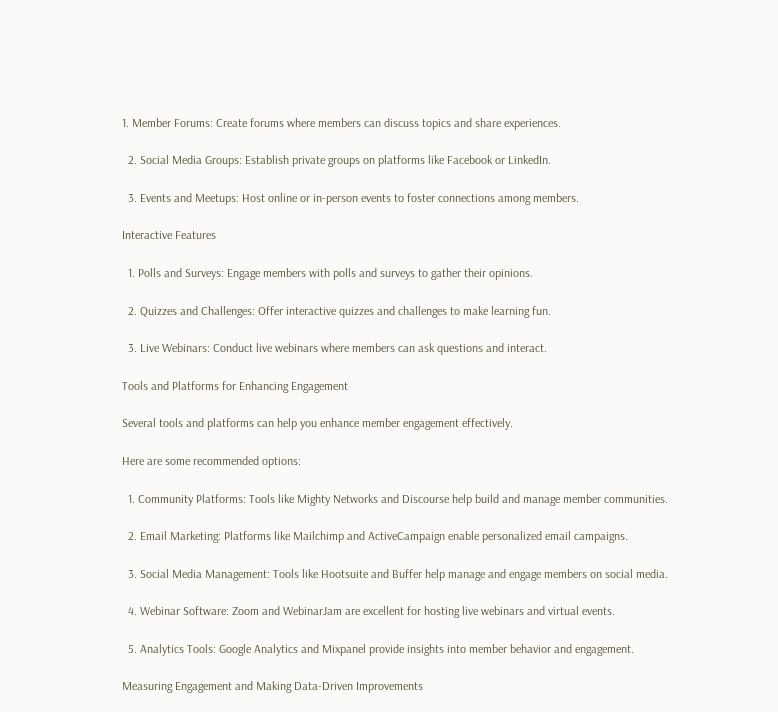1. Member Forums: Create forums where members can discuss topics and share experiences.

  2. Social Media Groups: Establish private groups on platforms like Facebook or LinkedIn.

  3. Events and Meetups: Host online or in-person events to foster connections among members.

Interactive Features

  1. Polls and Surveys: Engage members with polls and surveys to gather their opinions.

  2. Quizzes and Challenges: Offer interactive quizzes and challenges to make learning fun.

  3. Live Webinars: Conduct live webinars where members can ask questions and interact.

Tools and Platforms for Enhancing Engagement

Several tools and platforms can help you enhance member engagement effectively.

Here are some recommended options:

  1. Community Platforms: Tools like Mighty Networks and Discourse help build and manage member communities.

  2. Email Marketing: Platforms like Mailchimp and ActiveCampaign enable personalized email campaigns.

  3. Social Media Management: Tools like Hootsuite and Buffer help manage and engage members on social media.

  4. Webinar Software: Zoom and WebinarJam are excellent for hosting live webinars and virtual events.

  5. Analytics Tools: Google Analytics and Mixpanel provide insights into member behavior and engagement.

Measuring Engagement and Making Data-Driven Improvements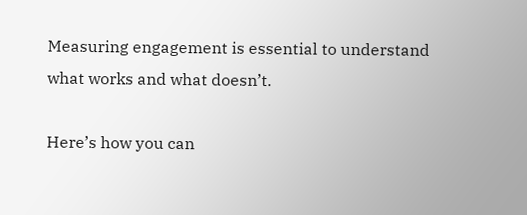Measuring engagement is essential to understand what works and what doesn’t.

Here’s how you can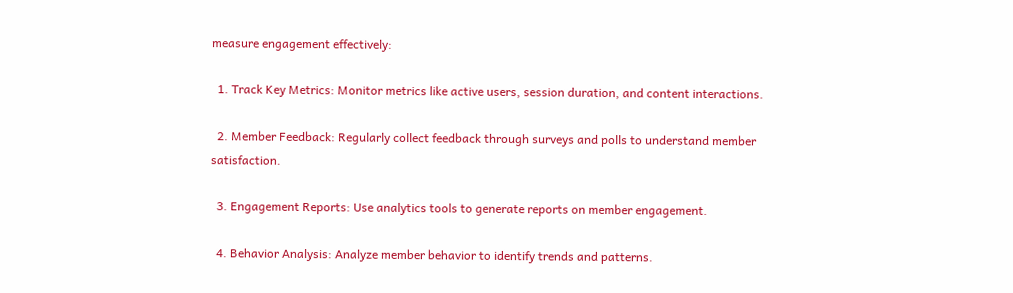measure engagement effectively:

  1. Track Key Metrics: Monitor metrics like active users, session duration, and content interactions.

  2. Member Feedback: Regularly collect feedback through surveys and polls to understand member satisfaction.

  3. Engagement Reports: Use analytics tools to generate reports on member engagement.

  4. Behavior Analysis: Analyze member behavior to identify trends and patterns.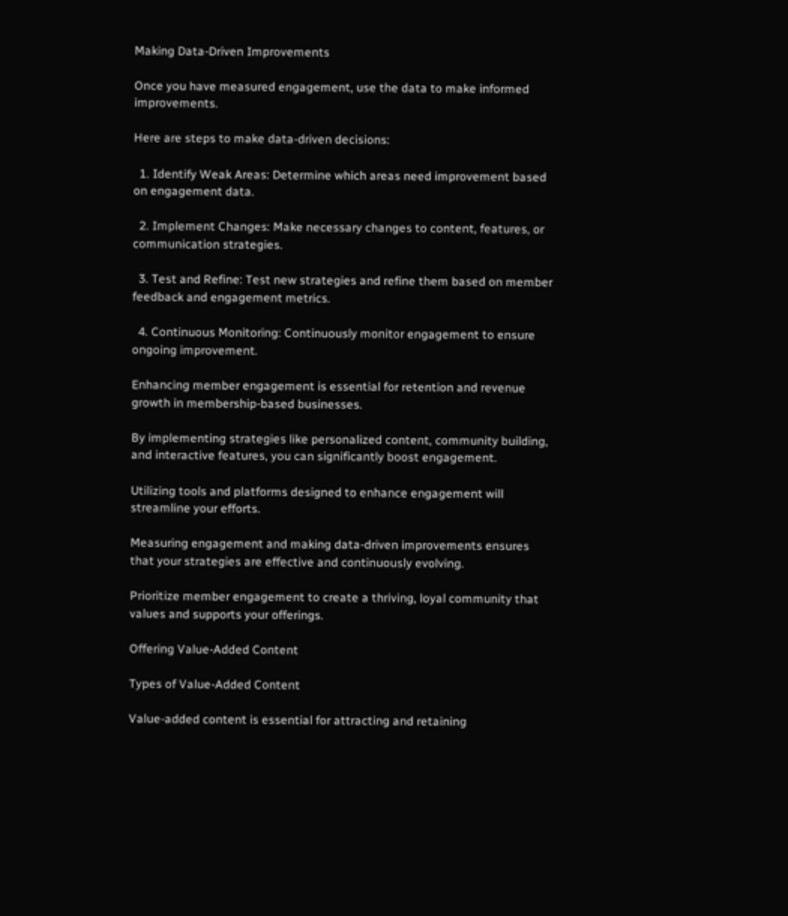Making Data-Driven Improvements

Once you have measured engagement, use the data to make informed improvements.

Here are steps to make data-driven decisions:

  1. Identify Weak Areas: Determine which areas need improvement based on engagement data.

  2. Implement Changes: Make necessary changes to content, features, or communication strategies.

  3. Test and Refine: Test new strategies and refine them based on member feedback and engagement metrics.

  4. Continuous Monitoring: Continuously monitor engagement to ensure ongoing improvement.

Enhancing member engagement is essential for retention and revenue growth in membership-based businesses.

By implementing strategies like personalized content, community building, and interactive features, you can significantly boost engagement.

Utilizing tools and platforms designed to enhance engagement will streamline your efforts.

Measuring engagement and making data-driven improvements ensures that your strategies are effective and continuously evolving.

Prioritize member engagement to create a thriving, loyal community that values and supports your offerings.

Offering Value-Added Content

Types of Value-Added Content

Value-added content is essential for attracting and retaining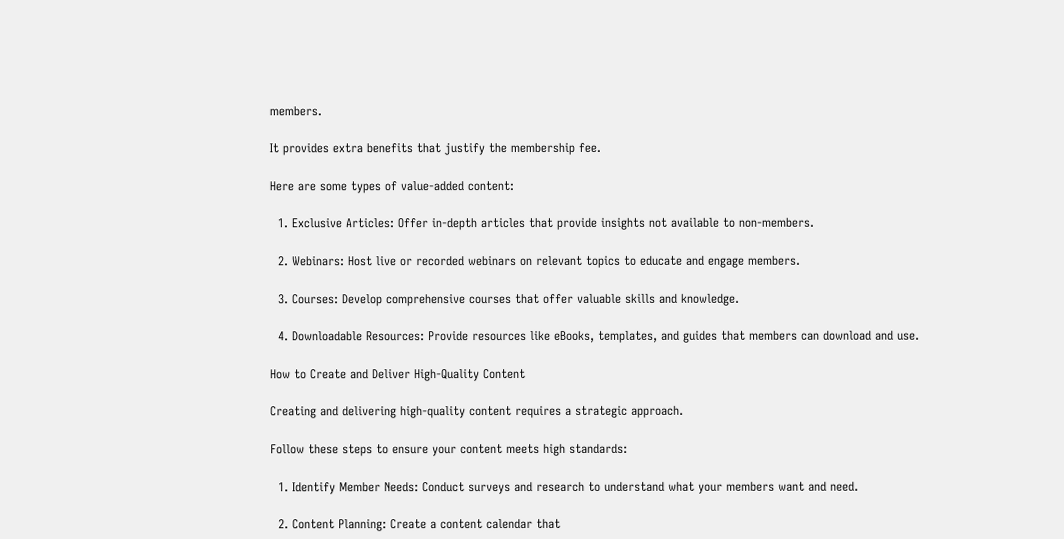members.

It provides extra benefits that justify the membership fee.

Here are some types of value-added content:

  1. Exclusive Articles: Offer in-depth articles that provide insights not available to non-members.

  2. Webinars: Host live or recorded webinars on relevant topics to educate and engage members.

  3. Courses: Develop comprehensive courses that offer valuable skills and knowledge.

  4. Downloadable Resources: Provide resources like eBooks, templates, and guides that members can download and use.

How to Create and Deliver High-Quality Content

Creating and delivering high-quality content requires a strategic approach.

Follow these steps to ensure your content meets high standards:

  1. Identify Member Needs: Conduct surveys and research to understand what your members want and need.

  2. Content Planning: Create a content calendar that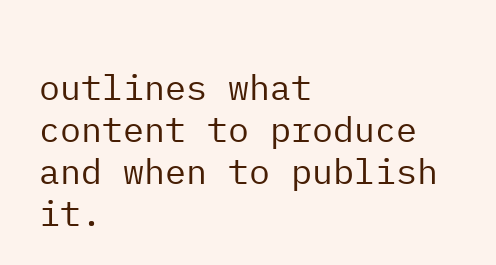outlines what content to produce and when to publish it.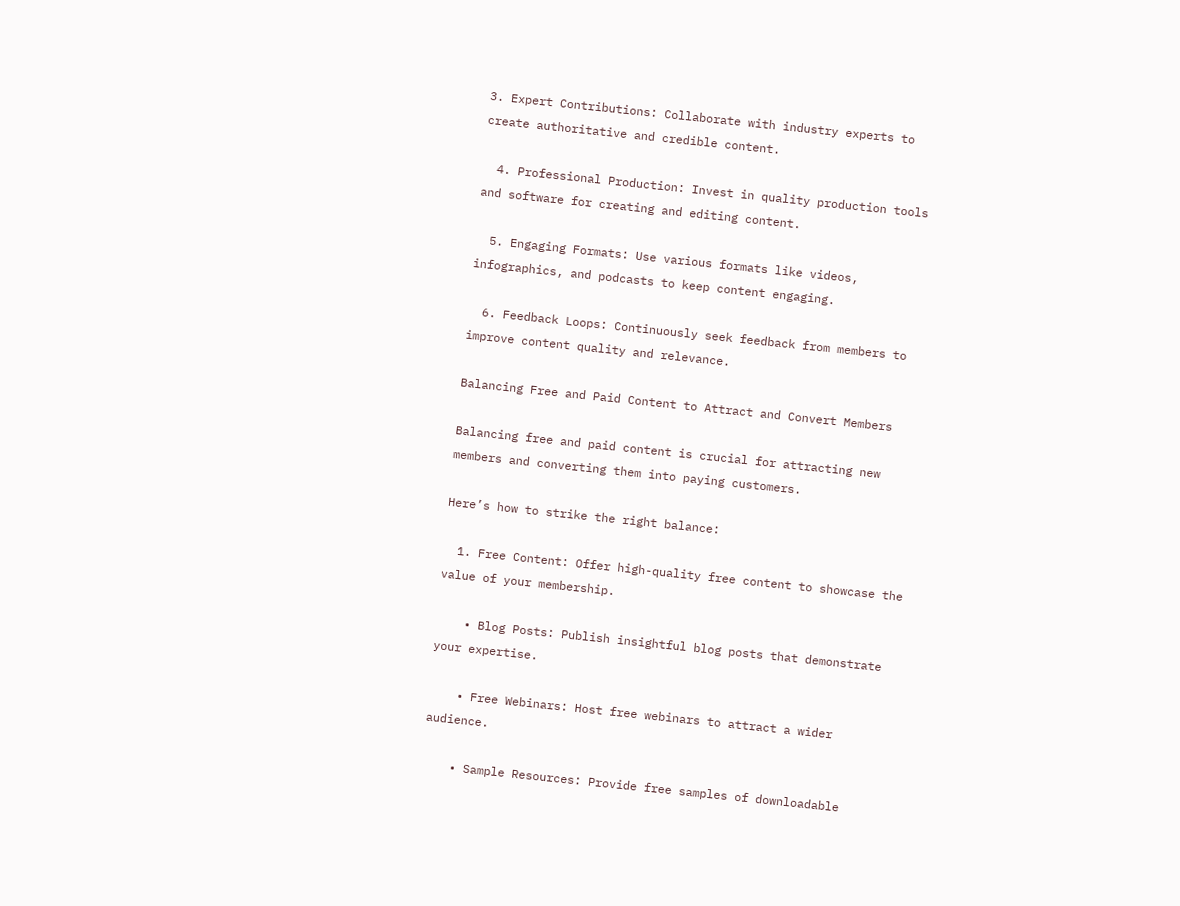3. Expert Contributions: Collaborate with industry experts to create authoritative and credible content.

  4. Professional Production: Invest in quality production tools and software for creating and editing content.

  5. Engaging Formats: Use various formats like videos, infographics, and podcasts to keep content engaging.

  6. Feedback Loops: Continuously seek feedback from members to improve content quality and relevance.

Balancing Free and Paid Content to Attract and Convert Members

Balancing free and paid content is crucial for attracting new members and converting them into paying customers.

Here’s how to strike the right balance:

  1. Free Content: Offer high-quality free content to showcase the value of your membership.

    • Blog Posts: Publish insightful blog posts that demonstrate your expertise.

    • Free Webinars: Host free webinars to attract a wider audience.

    • Sample Resources: Provide free samples of downloadable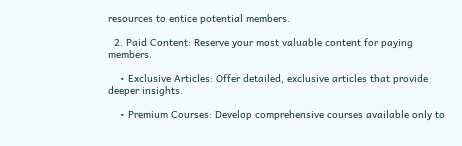resources to entice potential members.

  2. Paid Content: Reserve your most valuable content for paying members.

    • Exclusive Articles: Offer detailed, exclusive articles that provide deeper insights.

    • Premium Courses: Develop comprehensive courses available only to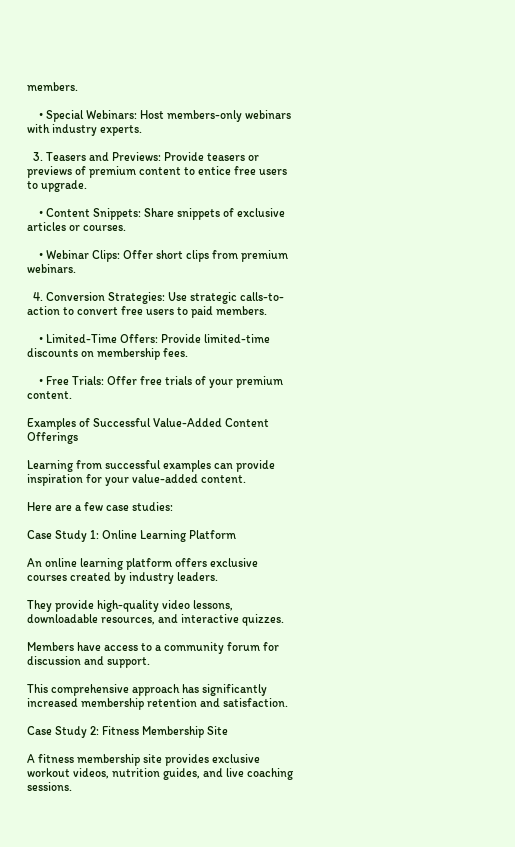members.

    • Special Webinars: Host members-only webinars with industry experts.

  3. Teasers and Previews: Provide teasers or previews of premium content to entice free users to upgrade.

    • Content Snippets: Share snippets of exclusive articles or courses.

    • Webinar Clips: Offer short clips from premium webinars.

  4. Conversion Strategies: Use strategic calls-to-action to convert free users to paid members.

    • Limited-Time Offers: Provide limited-time discounts on membership fees.

    • Free Trials: Offer free trials of your premium content.

Examples of Successful Value-Added Content Offerings

Learning from successful examples can provide inspiration for your value-added content.

Here are a few case studies:

Case Study 1: Online Learning Platform

An online learning platform offers exclusive courses created by industry leaders.

They provide high-quality video lessons, downloadable resources, and interactive quizzes.

Members have access to a community forum for discussion and support.

This comprehensive approach has significantly increased membership retention and satisfaction.

Case Study 2: Fitness Membership Site

A fitness membership site provides exclusive workout videos, nutrition guides, and live coaching sessions.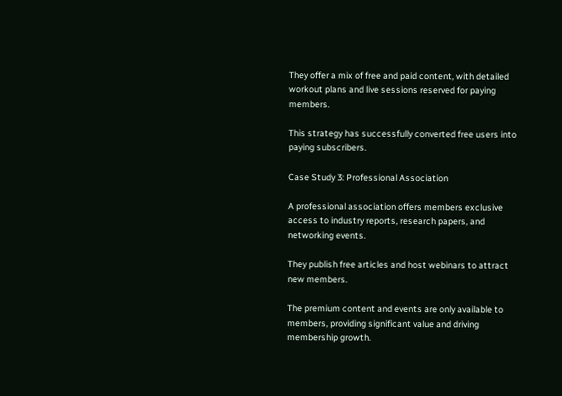They offer a mix of free and paid content, with detailed workout plans and live sessions reserved for paying members.

This strategy has successfully converted free users into paying subscribers.

Case Study 3: Professional Association

A professional association offers members exclusive access to industry reports, research papers, and networking events.

They publish free articles and host webinars to attract new members.

The premium content and events are only available to members, providing significant value and driving membership growth.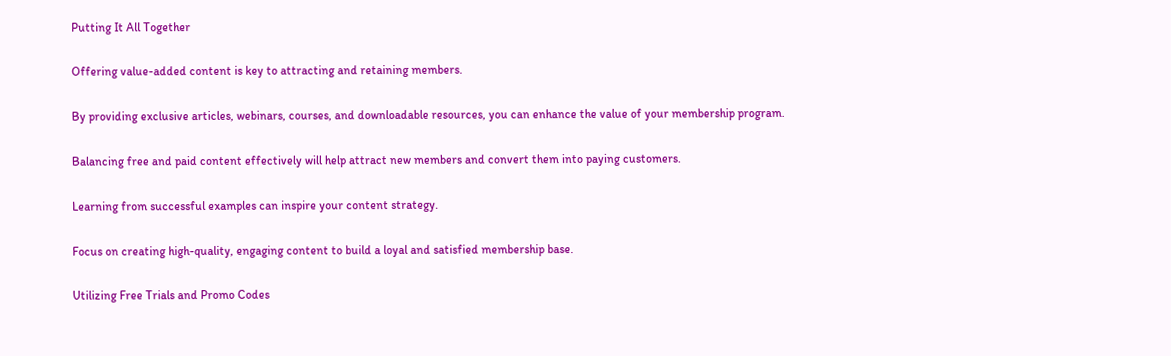Putting It All Together

Offering value-added content is key to attracting and retaining members.

By providing exclusive articles, webinars, courses, and downloadable resources, you can enhance the value of your membership program.

Balancing free and paid content effectively will help attract new members and convert them into paying customers.

Learning from successful examples can inspire your content strategy.

Focus on creating high-quality, engaging content to build a loyal and satisfied membership base.

Utilizing Free Trials and Promo Codes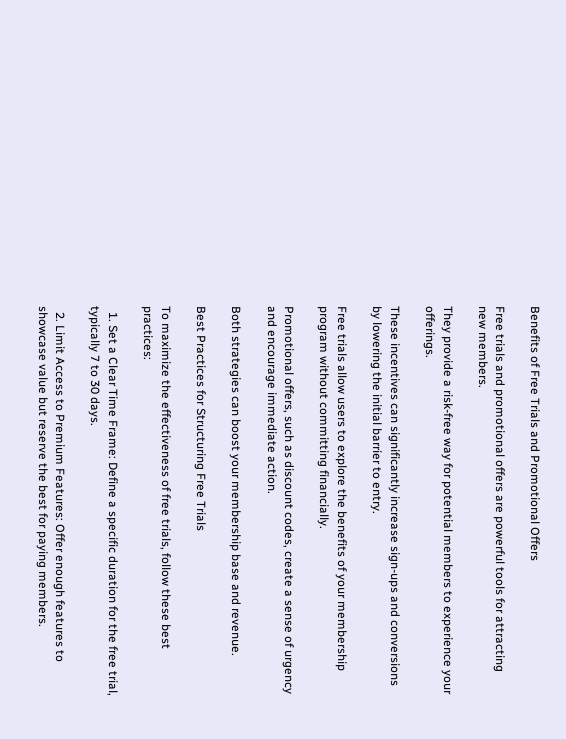Benefits of Free Trials and Promotional Offers

Free trials and promotional offers are powerful tools for attracting new members.

They provide a risk-free way for potential members to experience your offerings.

These incentives can significantly increase sign-ups and conversions by lowering the initial barrier to entry.

Free trials allow users to explore the benefits of your membership program without committing financially.

Promotional offers, such as discount codes, create a sense of urgency and encourage immediate action.

Both strategies can boost your membership base and revenue.

Best Practices for Structuring Free Trials

To maximize the effectiveness of free trials, follow these best practices:

  1. Set a Clear Time Frame: Define a specific duration for the free trial, typically 7 to 30 days.

  2. Limit Access to Premium Features: Offer enough features to showcase value but reserve the best for paying members.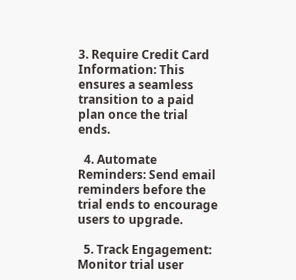3. Require Credit Card Information: This ensures a seamless transition to a paid plan once the trial ends.

  4. Automate Reminders: Send email reminders before the trial ends to encourage users to upgrade.

  5. Track Engagement: Monitor trial user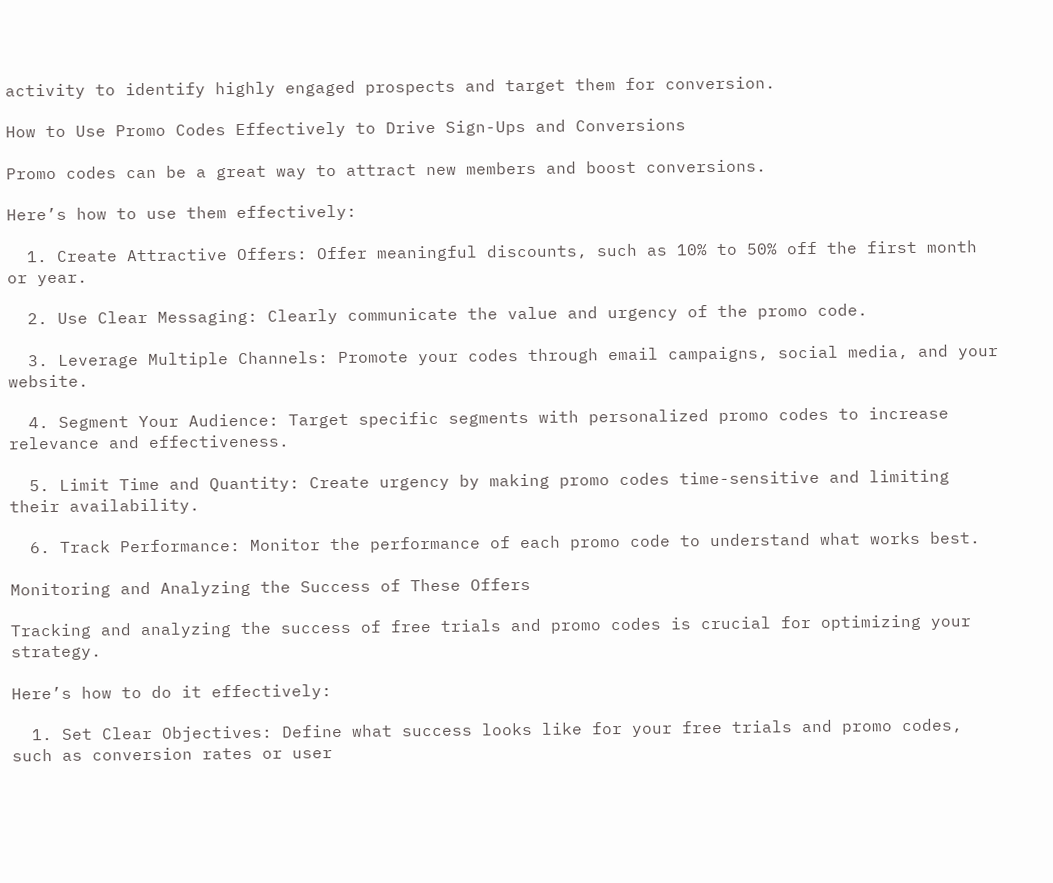activity to identify highly engaged prospects and target them for conversion.

How to Use Promo Codes Effectively to Drive Sign-Ups and Conversions

Promo codes can be a great way to attract new members and boost conversions.

Here’s how to use them effectively:

  1. Create Attractive Offers: Offer meaningful discounts, such as 10% to 50% off the first month or year.

  2. Use Clear Messaging: Clearly communicate the value and urgency of the promo code.

  3. Leverage Multiple Channels: Promote your codes through email campaigns, social media, and your website.

  4. Segment Your Audience: Target specific segments with personalized promo codes to increase relevance and effectiveness.

  5. Limit Time and Quantity: Create urgency by making promo codes time-sensitive and limiting their availability.

  6. Track Performance: Monitor the performance of each promo code to understand what works best.

Monitoring and Analyzing the Success of These Offers

Tracking and analyzing the success of free trials and promo codes is crucial for optimizing your strategy.

Here’s how to do it effectively:

  1. Set Clear Objectives: Define what success looks like for your free trials and promo codes, such as conversion rates or user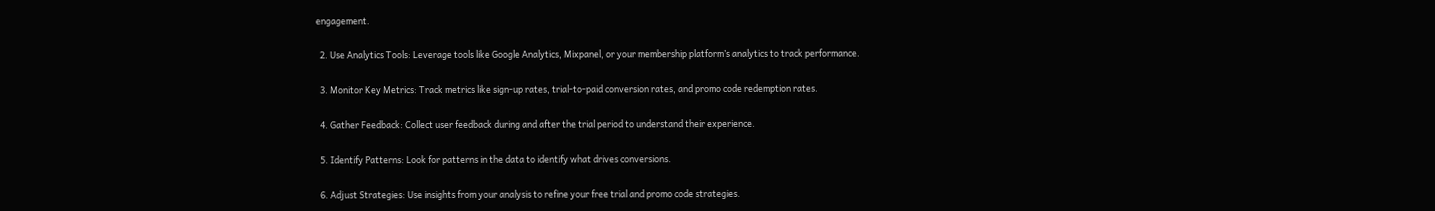engagement.

  2. Use Analytics Tools: Leverage tools like Google Analytics, Mixpanel, or your membership platform’s analytics to track performance.

  3. Monitor Key Metrics: Track metrics like sign-up rates, trial-to-paid conversion rates, and promo code redemption rates.

  4. Gather Feedback: Collect user feedback during and after the trial period to understand their experience.

  5. Identify Patterns: Look for patterns in the data to identify what drives conversions.

  6. Adjust Strategies: Use insights from your analysis to refine your free trial and promo code strategies.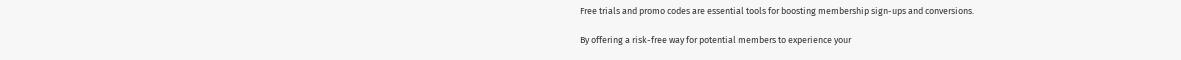Free trials and promo codes are essential tools for boosting membership sign-ups and conversions.

By offering a risk-free way for potential members to experience your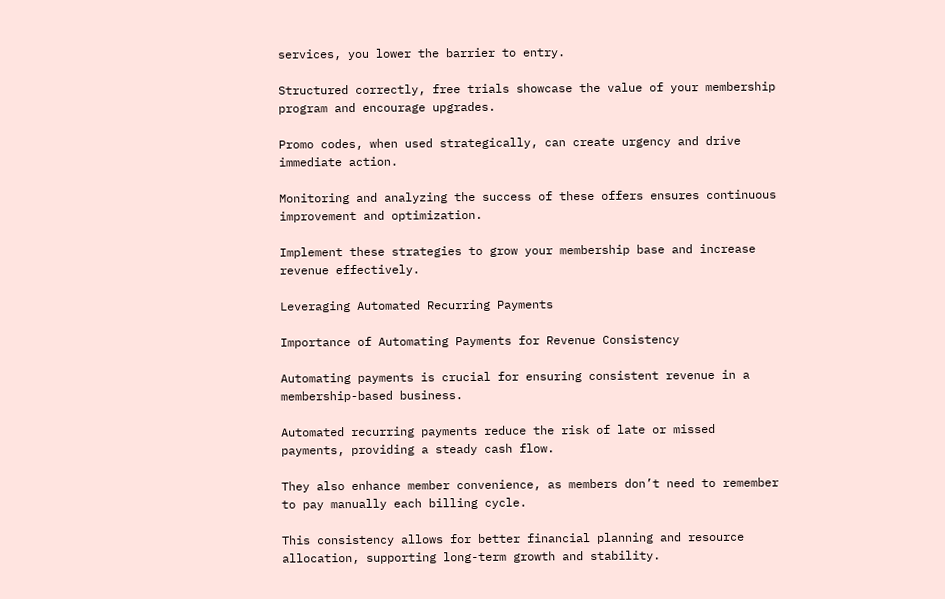services, you lower the barrier to entry.

Structured correctly, free trials showcase the value of your membership program and encourage upgrades.

Promo codes, when used strategically, can create urgency and drive immediate action.

Monitoring and analyzing the success of these offers ensures continuous improvement and optimization.

Implement these strategies to grow your membership base and increase revenue effectively.

Leveraging Automated Recurring Payments

Importance of Automating Payments for Revenue Consistency

Automating payments is crucial for ensuring consistent revenue in a membership-based business.

Automated recurring payments reduce the risk of late or missed payments, providing a steady cash flow.

They also enhance member convenience, as members don’t need to remember to pay manually each billing cycle.

This consistency allows for better financial planning and resource allocation, supporting long-term growth and stability.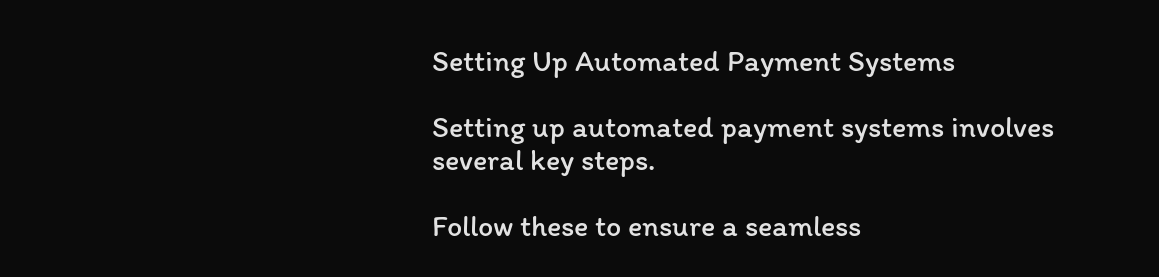Setting Up Automated Payment Systems

Setting up automated payment systems involves several key steps.

Follow these to ensure a seamless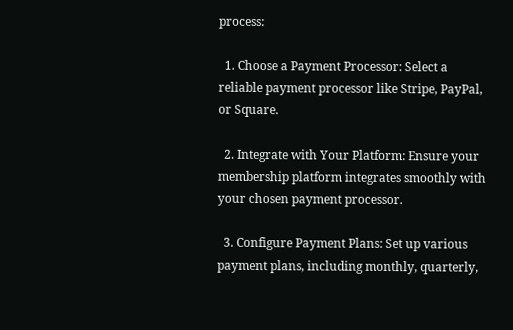process:

  1. Choose a Payment Processor: Select a reliable payment processor like Stripe, PayPal, or Square.

  2. Integrate with Your Platform: Ensure your membership platform integrates smoothly with your chosen payment processor.

  3. Configure Payment Plans: Set up various payment plans, including monthly, quarterly,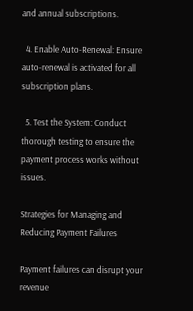and annual subscriptions.

  4. Enable Auto-Renewal: Ensure auto-renewal is activated for all subscription plans.

  5. Test the System: Conduct thorough testing to ensure the payment process works without issues.

Strategies for Managing and Reducing Payment Failures

Payment failures can disrupt your revenue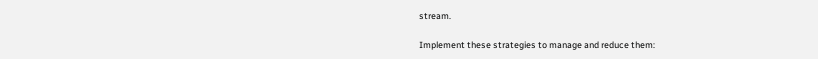stream.

Implement these strategies to manage and reduce them: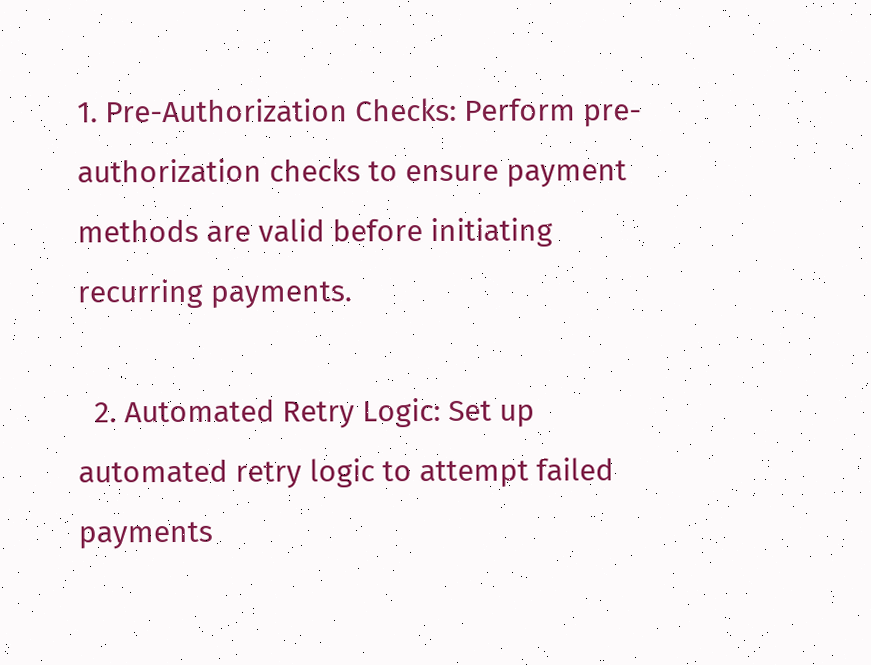1. Pre-Authorization Checks: Perform pre-authorization checks to ensure payment methods are valid before initiating recurring payments.

  2. Automated Retry Logic: Set up automated retry logic to attempt failed payments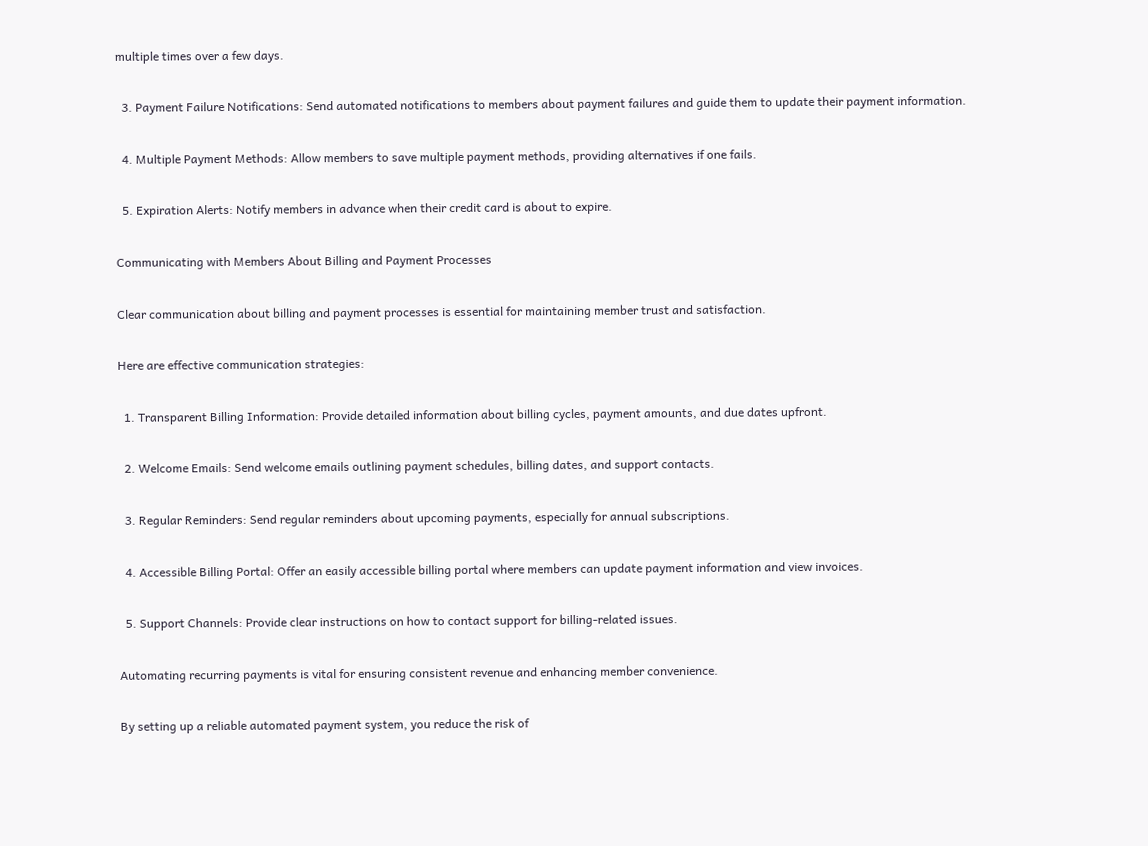multiple times over a few days.

  3. Payment Failure Notifications: Send automated notifications to members about payment failures and guide them to update their payment information.

  4. Multiple Payment Methods: Allow members to save multiple payment methods, providing alternatives if one fails.

  5. Expiration Alerts: Notify members in advance when their credit card is about to expire.

Communicating with Members About Billing and Payment Processes

Clear communication about billing and payment processes is essential for maintaining member trust and satisfaction.

Here are effective communication strategies:

  1. Transparent Billing Information: Provide detailed information about billing cycles, payment amounts, and due dates upfront.

  2. Welcome Emails: Send welcome emails outlining payment schedules, billing dates, and support contacts.

  3. Regular Reminders: Send regular reminders about upcoming payments, especially for annual subscriptions.

  4. Accessible Billing Portal: Offer an easily accessible billing portal where members can update payment information and view invoices.

  5. Support Channels: Provide clear instructions on how to contact support for billing-related issues.

Automating recurring payments is vital for ensuring consistent revenue and enhancing member convenience.

By setting up a reliable automated payment system, you reduce the risk of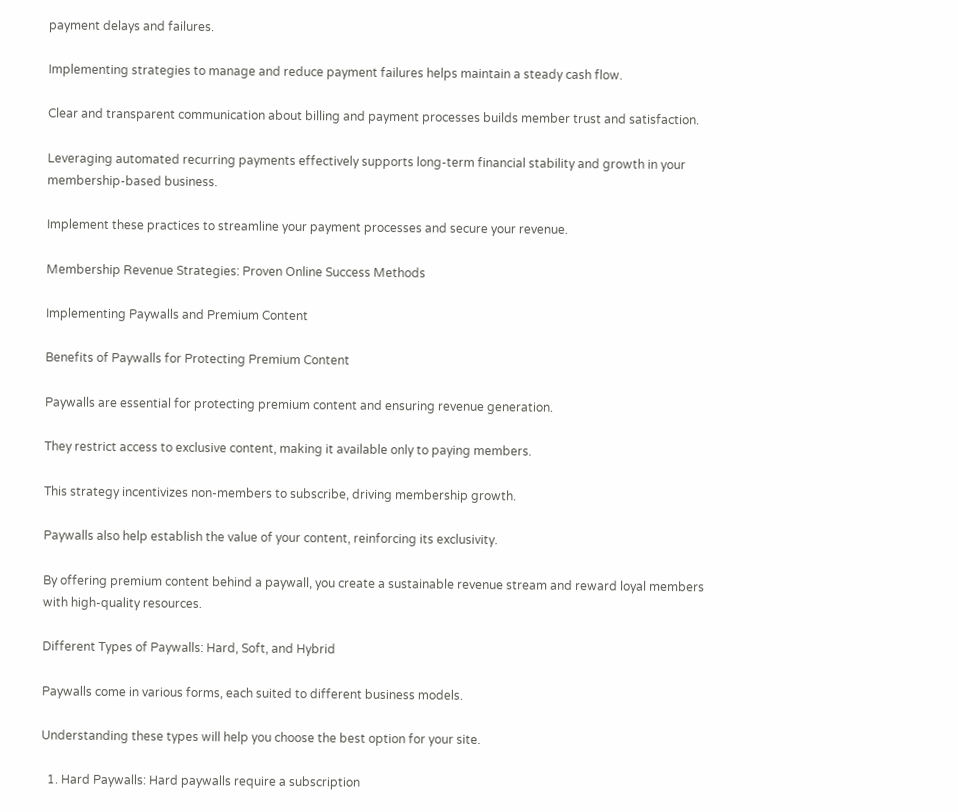payment delays and failures.

Implementing strategies to manage and reduce payment failures helps maintain a steady cash flow.

Clear and transparent communication about billing and payment processes builds member trust and satisfaction.

Leveraging automated recurring payments effectively supports long-term financial stability and growth in your membership-based business.

Implement these practices to streamline your payment processes and secure your revenue.

Membership Revenue Strategies: Proven Online Success Methods

Implementing Paywalls and Premium Content

Benefits of Paywalls for Protecting Premium Content

Paywalls are essential for protecting premium content and ensuring revenue generation.

They restrict access to exclusive content, making it available only to paying members.

This strategy incentivizes non-members to subscribe, driving membership growth.

Paywalls also help establish the value of your content, reinforcing its exclusivity.

By offering premium content behind a paywall, you create a sustainable revenue stream and reward loyal members with high-quality resources.

Different Types of Paywalls: Hard, Soft, and Hybrid

Paywalls come in various forms, each suited to different business models.

Understanding these types will help you choose the best option for your site.

  1. Hard Paywalls: Hard paywalls require a subscription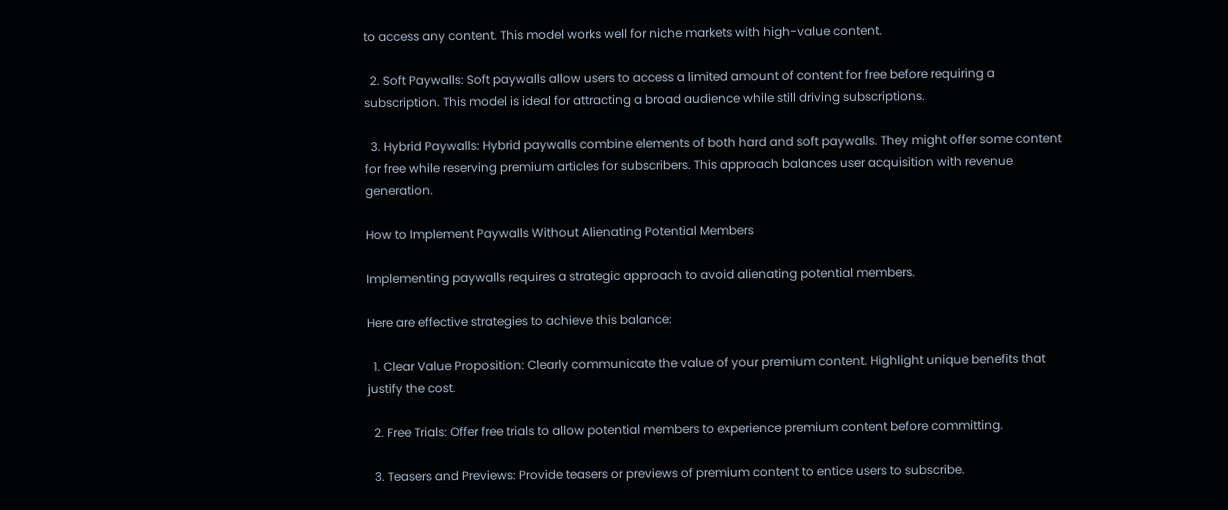to access any content. This model works well for niche markets with high-value content.

  2. Soft Paywalls: Soft paywalls allow users to access a limited amount of content for free before requiring a subscription. This model is ideal for attracting a broad audience while still driving subscriptions.

  3. Hybrid Paywalls: Hybrid paywalls combine elements of both hard and soft paywalls. They might offer some content for free while reserving premium articles for subscribers. This approach balances user acquisition with revenue generation.

How to Implement Paywalls Without Alienating Potential Members

Implementing paywalls requires a strategic approach to avoid alienating potential members.

Here are effective strategies to achieve this balance:

  1. Clear Value Proposition: Clearly communicate the value of your premium content. Highlight unique benefits that justify the cost.

  2. Free Trials: Offer free trials to allow potential members to experience premium content before committing.

  3. Teasers and Previews: Provide teasers or previews of premium content to entice users to subscribe.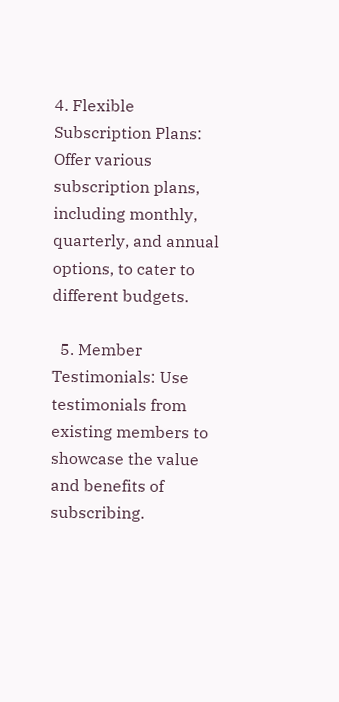4. Flexible Subscription Plans: Offer various subscription plans, including monthly, quarterly, and annual options, to cater to different budgets.

  5. Member Testimonials: Use testimonials from existing members to showcase the value and benefits of subscribing.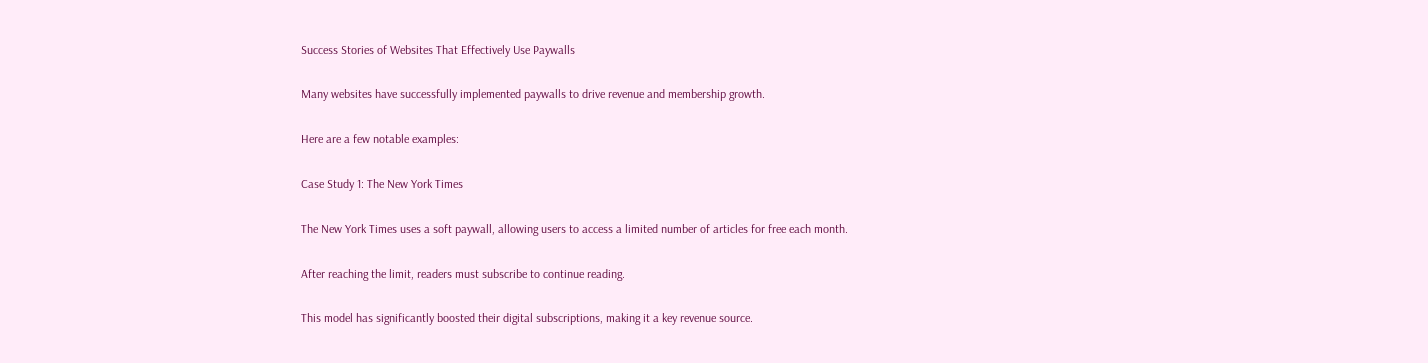Success Stories of Websites That Effectively Use Paywalls

Many websites have successfully implemented paywalls to drive revenue and membership growth.

Here are a few notable examples:

Case Study 1: The New York Times

The New York Times uses a soft paywall, allowing users to access a limited number of articles for free each month.

After reaching the limit, readers must subscribe to continue reading.

This model has significantly boosted their digital subscriptions, making it a key revenue source.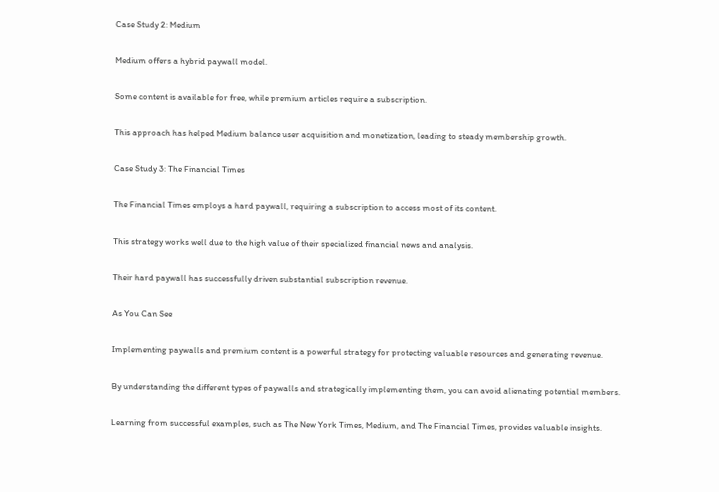Case Study 2: Medium

Medium offers a hybrid paywall model.

Some content is available for free, while premium articles require a subscription.

This approach has helped Medium balance user acquisition and monetization, leading to steady membership growth.

Case Study 3: The Financial Times

The Financial Times employs a hard paywall, requiring a subscription to access most of its content.

This strategy works well due to the high value of their specialized financial news and analysis.

Their hard paywall has successfully driven substantial subscription revenue.

As You Can See

Implementing paywalls and premium content is a powerful strategy for protecting valuable resources and generating revenue.

By understanding the different types of paywalls and strategically implementing them, you can avoid alienating potential members.

Learning from successful examples, such as The New York Times, Medium, and The Financial Times, provides valuable insights.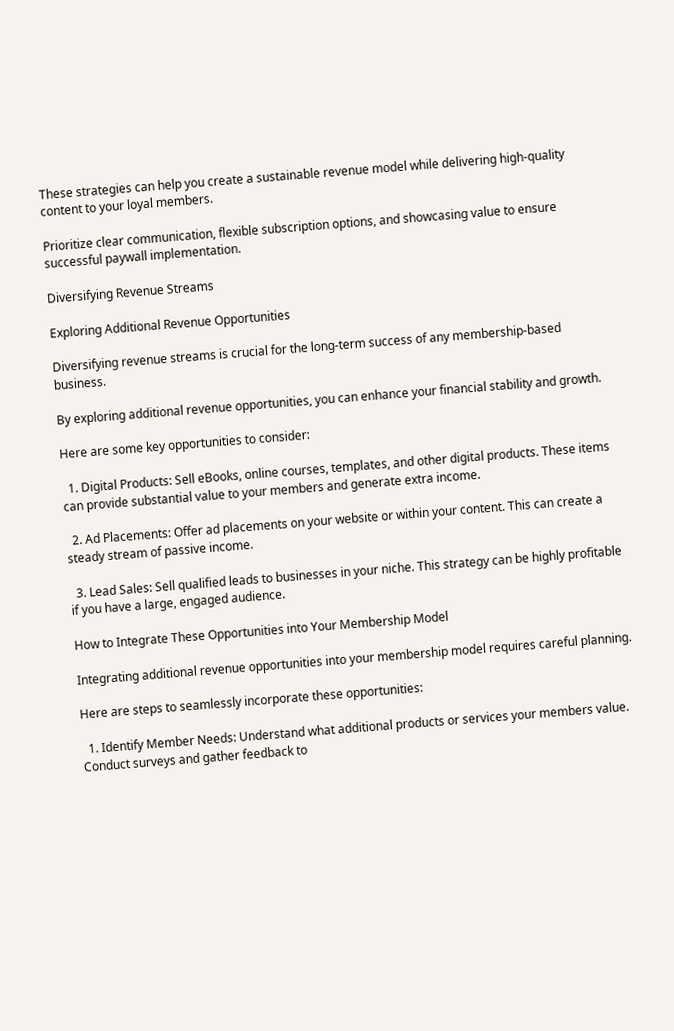These strategies can help you create a sustainable revenue model while delivering high-quality content to your loyal members.

Prioritize clear communication, flexible subscription options, and showcasing value to ensure successful paywall implementation.

Diversifying Revenue Streams

Exploring Additional Revenue Opportunities

Diversifying revenue streams is crucial for the long-term success of any membership-based business.

By exploring additional revenue opportunities, you can enhance your financial stability and growth.

Here are some key opportunities to consider:

  1. Digital Products: Sell eBooks, online courses, templates, and other digital products. These items can provide substantial value to your members and generate extra income.

  2. Ad Placements: Offer ad placements on your website or within your content. This can create a steady stream of passive income.

  3. Lead Sales: Sell qualified leads to businesses in your niche. This strategy can be highly profitable if you have a large, engaged audience.

How to Integrate These Opportunities into Your Membership Model

Integrating additional revenue opportunities into your membership model requires careful planning.

Here are steps to seamlessly incorporate these opportunities:

  1. Identify Member Needs: Understand what additional products or services your members value. Conduct surveys and gather feedback to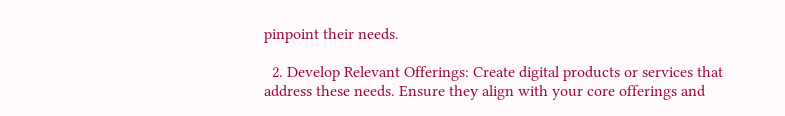pinpoint their needs.

  2. Develop Relevant Offerings: Create digital products or services that address these needs. Ensure they align with your core offerings and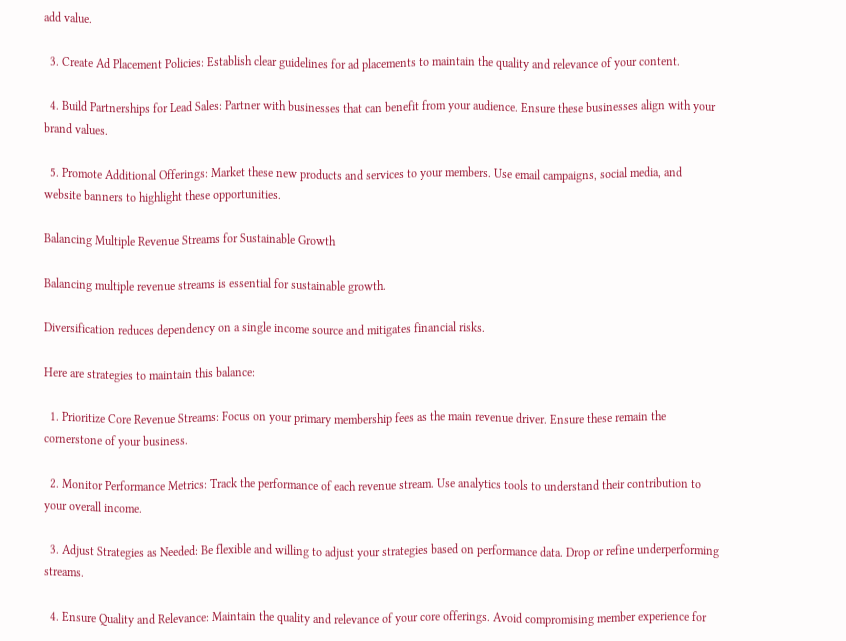add value.

  3. Create Ad Placement Policies: Establish clear guidelines for ad placements to maintain the quality and relevance of your content.

  4. Build Partnerships for Lead Sales: Partner with businesses that can benefit from your audience. Ensure these businesses align with your brand values.

  5. Promote Additional Offerings: Market these new products and services to your members. Use email campaigns, social media, and website banners to highlight these opportunities.

Balancing Multiple Revenue Streams for Sustainable Growth

Balancing multiple revenue streams is essential for sustainable growth.

Diversification reduces dependency on a single income source and mitigates financial risks.

Here are strategies to maintain this balance:

  1. Prioritize Core Revenue Streams: Focus on your primary membership fees as the main revenue driver. Ensure these remain the cornerstone of your business.

  2. Monitor Performance Metrics: Track the performance of each revenue stream. Use analytics tools to understand their contribution to your overall income.

  3. Adjust Strategies as Needed: Be flexible and willing to adjust your strategies based on performance data. Drop or refine underperforming streams.

  4. Ensure Quality and Relevance: Maintain the quality and relevance of your core offerings. Avoid compromising member experience for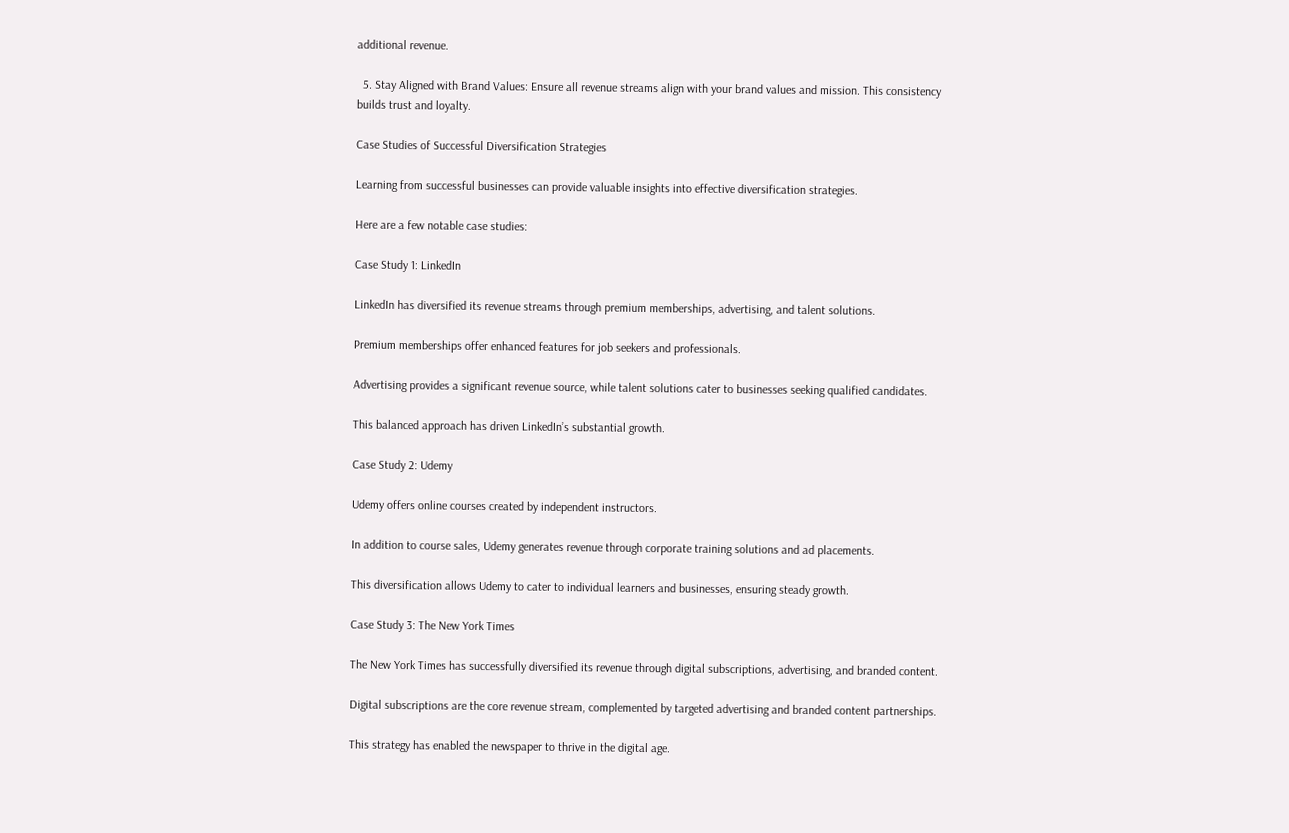additional revenue.

  5. Stay Aligned with Brand Values: Ensure all revenue streams align with your brand values and mission. This consistency builds trust and loyalty.

Case Studies of Successful Diversification Strategies

Learning from successful businesses can provide valuable insights into effective diversification strategies.

Here are a few notable case studies:

Case Study 1: LinkedIn

LinkedIn has diversified its revenue streams through premium memberships, advertising, and talent solutions.

Premium memberships offer enhanced features for job seekers and professionals.

Advertising provides a significant revenue source, while talent solutions cater to businesses seeking qualified candidates.

This balanced approach has driven LinkedIn’s substantial growth.

Case Study 2: Udemy

Udemy offers online courses created by independent instructors.

In addition to course sales, Udemy generates revenue through corporate training solutions and ad placements.

This diversification allows Udemy to cater to individual learners and businesses, ensuring steady growth.

Case Study 3: The New York Times

The New York Times has successfully diversified its revenue through digital subscriptions, advertising, and branded content.

Digital subscriptions are the core revenue stream, complemented by targeted advertising and branded content partnerships.

This strategy has enabled the newspaper to thrive in the digital age.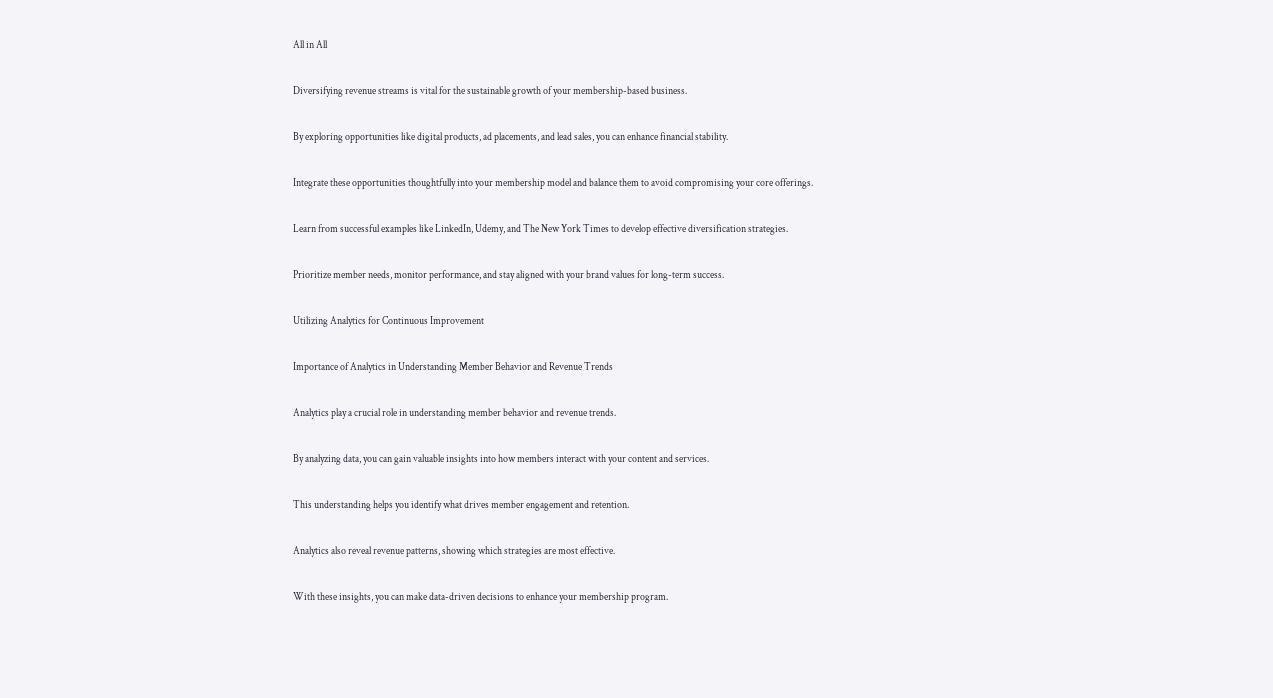All in All

Diversifying revenue streams is vital for the sustainable growth of your membership-based business.

By exploring opportunities like digital products, ad placements, and lead sales, you can enhance financial stability.

Integrate these opportunities thoughtfully into your membership model and balance them to avoid compromising your core offerings.

Learn from successful examples like LinkedIn, Udemy, and The New York Times to develop effective diversification strategies.

Prioritize member needs, monitor performance, and stay aligned with your brand values for long-term success.

Utilizing Analytics for Continuous Improvement

Importance of Analytics in Understanding Member Behavior and Revenue Trends

Analytics play a crucial role in understanding member behavior and revenue trends.

By analyzing data, you can gain valuable insights into how members interact with your content and services.

This understanding helps you identify what drives member engagement and retention.

Analytics also reveal revenue patterns, showing which strategies are most effective.

With these insights, you can make data-driven decisions to enhance your membership program.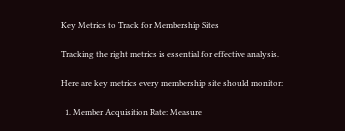Key Metrics to Track for Membership Sites

Tracking the right metrics is essential for effective analysis.

Here are key metrics every membership site should monitor:

  1. Member Acquisition Rate: Measure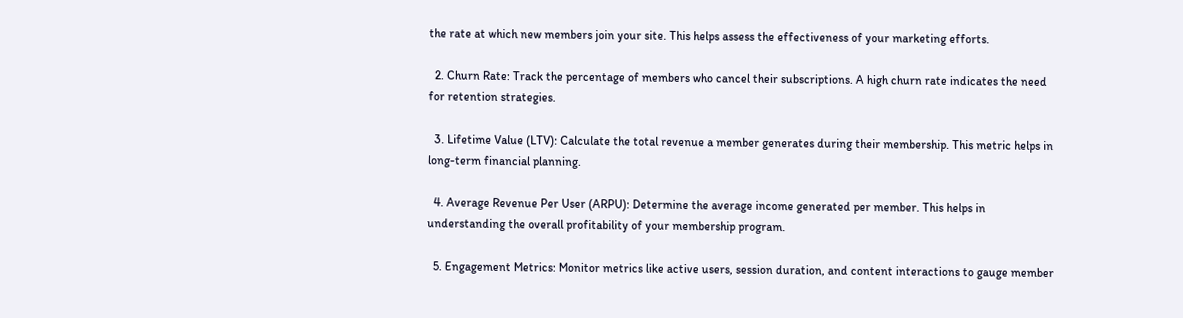the rate at which new members join your site. This helps assess the effectiveness of your marketing efforts.

  2. Churn Rate: Track the percentage of members who cancel their subscriptions. A high churn rate indicates the need for retention strategies.

  3. Lifetime Value (LTV): Calculate the total revenue a member generates during their membership. This metric helps in long-term financial planning.

  4. Average Revenue Per User (ARPU): Determine the average income generated per member. This helps in understanding the overall profitability of your membership program.

  5. Engagement Metrics: Monitor metrics like active users, session duration, and content interactions to gauge member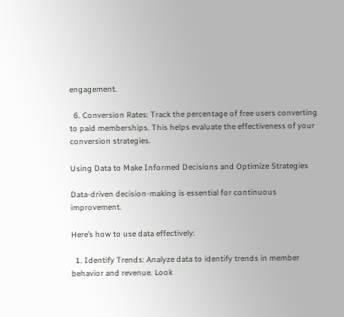engagement.

  6. Conversion Rates: Track the percentage of free users converting to paid memberships. This helps evaluate the effectiveness of your conversion strategies.

Using Data to Make Informed Decisions and Optimize Strategies

Data-driven decision-making is essential for continuous improvement.

Here’s how to use data effectively:

  1. Identify Trends: Analyze data to identify trends in member behavior and revenue. Look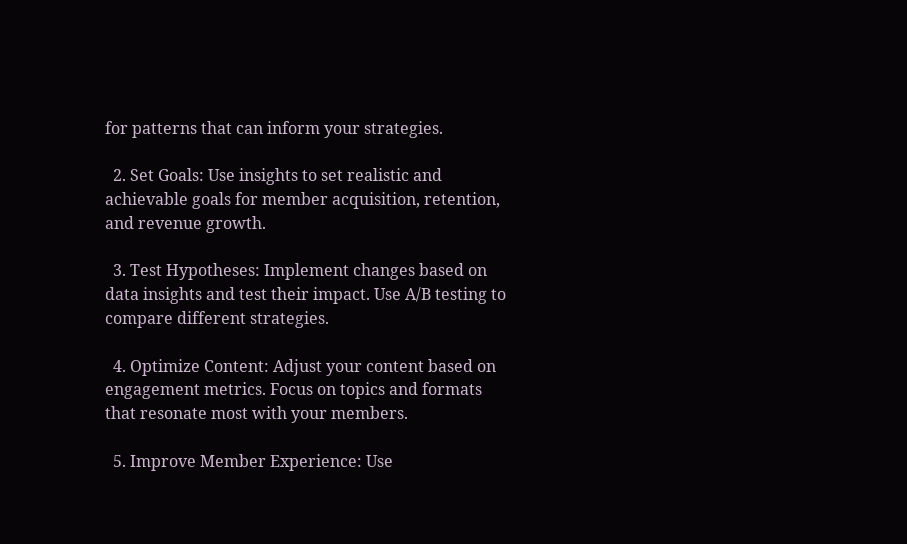for patterns that can inform your strategies.

  2. Set Goals: Use insights to set realistic and achievable goals for member acquisition, retention, and revenue growth.

  3. Test Hypotheses: Implement changes based on data insights and test their impact. Use A/B testing to compare different strategies.

  4. Optimize Content: Adjust your content based on engagement metrics. Focus on topics and formats that resonate most with your members.

  5. Improve Member Experience: Use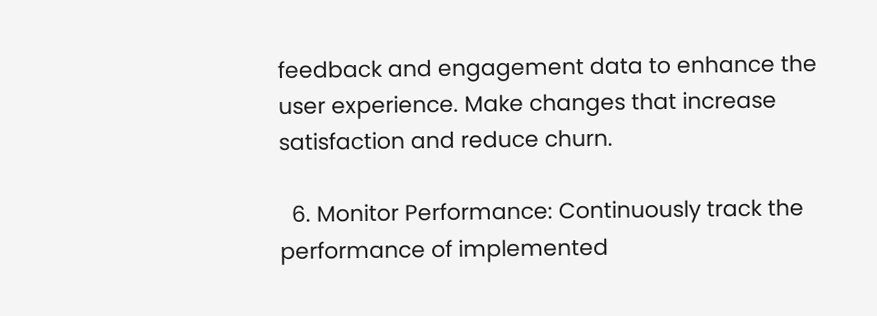feedback and engagement data to enhance the user experience. Make changes that increase satisfaction and reduce churn.

  6. Monitor Performance: Continuously track the performance of implemented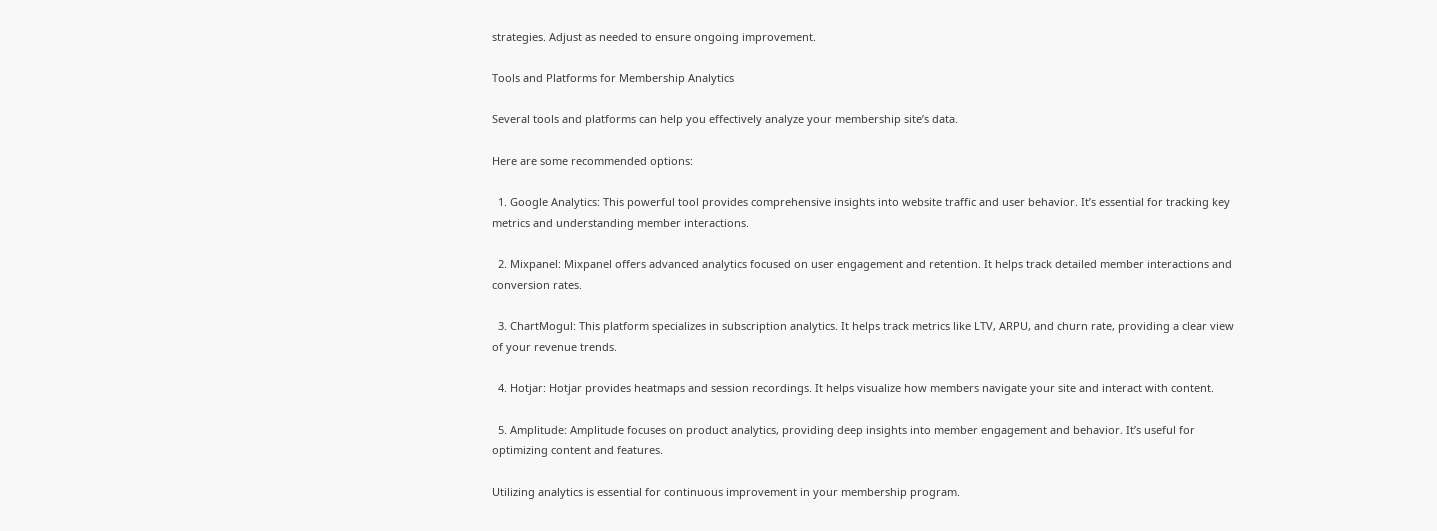strategies. Adjust as needed to ensure ongoing improvement.

Tools and Platforms for Membership Analytics

Several tools and platforms can help you effectively analyze your membership site’s data.

Here are some recommended options:

  1. Google Analytics: This powerful tool provides comprehensive insights into website traffic and user behavior. It’s essential for tracking key metrics and understanding member interactions.

  2. Mixpanel: Mixpanel offers advanced analytics focused on user engagement and retention. It helps track detailed member interactions and conversion rates.

  3. ChartMogul: This platform specializes in subscription analytics. It helps track metrics like LTV, ARPU, and churn rate, providing a clear view of your revenue trends.

  4. Hotjar: Hotjar provides heatmaps and session recordings. It helps visualize how members navigate your site and interact with content.

  5. Amplitude: Amplitude focuses on product analytics, providing deep insights into member engagement and behavior. It’s useful for optimizing content and features.

Utilizing analytics is essential for continuous improvement in your membership program.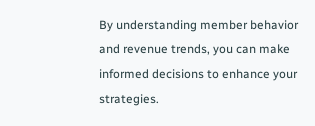By understanding member behavior and revenue trends, you can make informed decisions to enhance your strategies.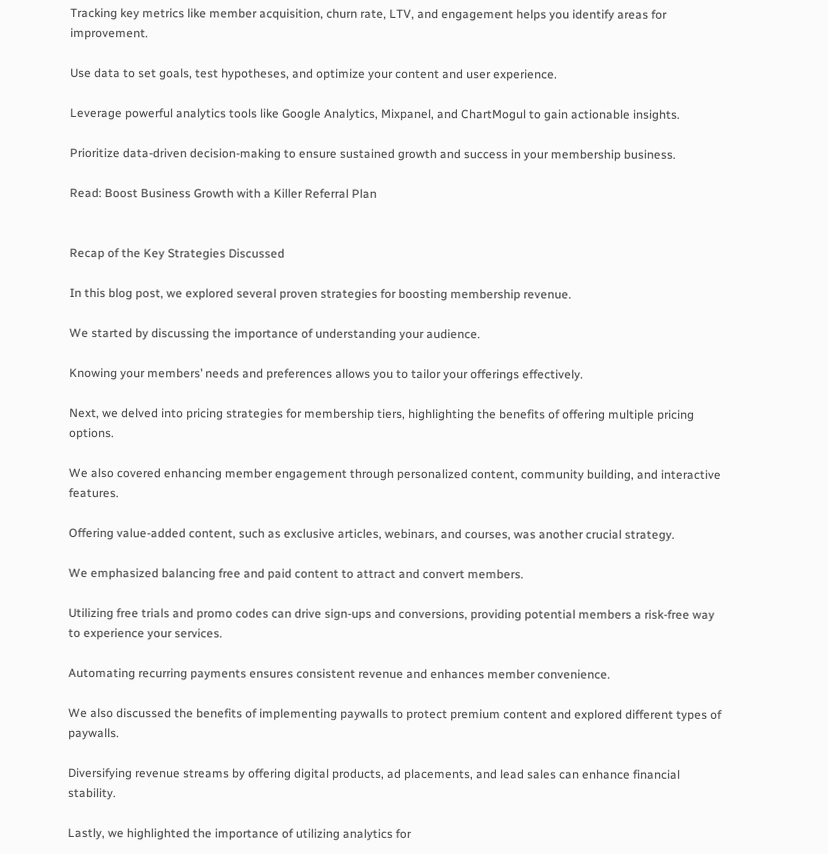Tracking key metrics like member acquisition, churn rate, LTV, and engagement helps you identify areas for improvement.

Use data to set goals, test hypotheses, and optimize your content and user experience.

Leverage powerful analytics tools like Google Analytics, Mixpanel, and ChartMogul to gain actionable insights.

Prioritize data-driven decision-making to ensure sustained growth and success in your membership business.

Read: Boost Business Growth with a Killer Referral Plan


Recap of the Key Strategies Discussed

In this blog post, we explored several proven strategies for boosting membership revenue.

We started by discussing the importance of understanding your audience.

Knowing your members’ needs and preferences allows you to tailor your offerings effectively.

Next, we delved into pricing strategies for membership tiers, highlighting the benefits of offering multiple pricing options.

We also covered enhancing member engagement through personalized content, community building, and interactive features.

Offering value-added content, such as exclusive articles, webinars, and courses, was another crucial strategy.

We emphasized balancing free and paid content to attract and convert members.

Utilizing free trials and promo codes can drive sign-ups and conversions, providing potential members a risk-free way to experience your services.

Automating recurring payments ensures consistent revenue and enhances member convenience.

We also discussed the benefits of implementing paywalls to protect premium content and explored different types of paywalls.

Diversifying revenue streams by offering digital products, ad placements, and lead sales can enhance financial stability.

Lastly, we highlighted the importance of utilizing analytics for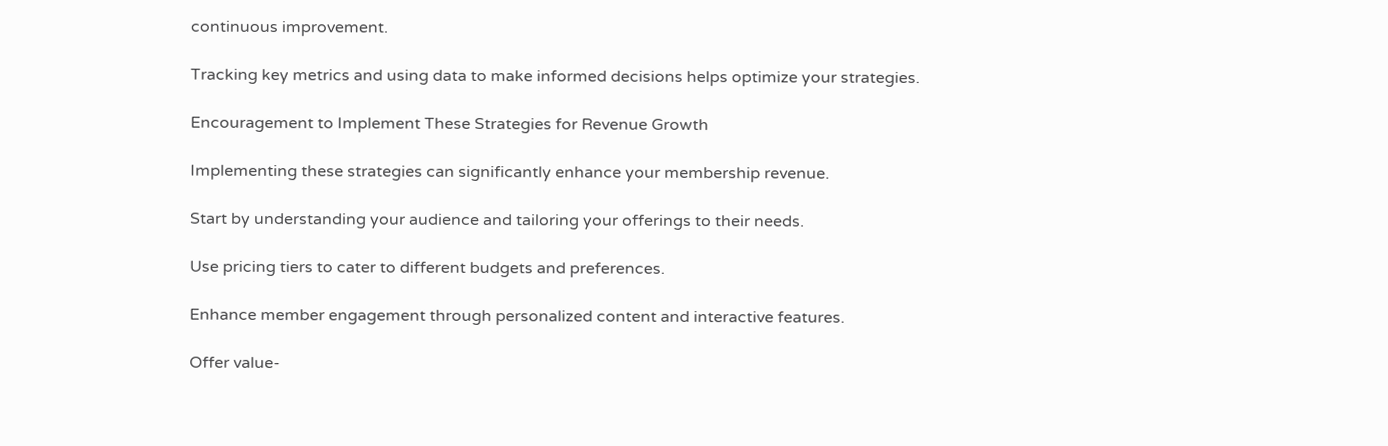continuous improvement.

Tracking key metrics and using data to make informed decisions helps optimize your strategies.

Encouragement to Implement These Strategies for Revenue Growth

Implementing these strategies can significantly enhance your membership revenue.

Start by understanding your audience and tailoring your offerings to their needs.

Use pricing tiers to cater to different budgets and preferences.

Enhance member engagement through personalized content and interactive features.

Offer value-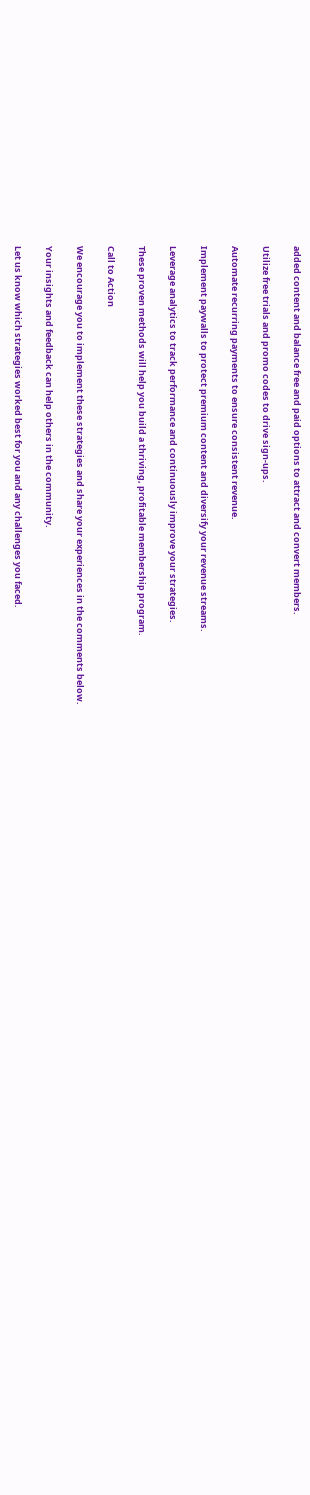added content and balance free and paid options to attract and convert members.

Utilize free trials and promo codes to drive sign-ups.

Automate recurring payments to ensure consistent revenue.

Implement paywalls to protect premium content and diversify your revenue streams.

Leverage analytics to track performance and continuously improve your strategies.

These proven methods will help you build a thriving, profitable membership program.

Call to Action

We encourage you to implement these strategies and share your experiences in the comments below.

Your insights and feedback can help others in the community.

Let us know which strategies worked best for you and any challenges you faced.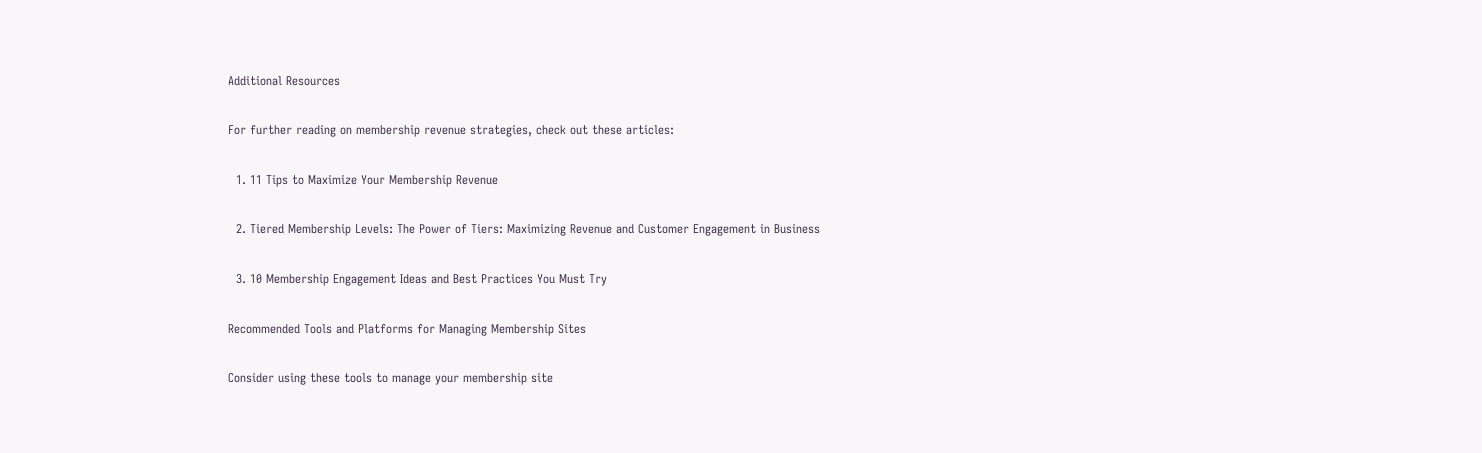Additional Resources

For further reading on membership revenue strategies, check out these articles:

  1. 11 Tips to Maximize Your Membership Revenue

  2. Tiered Membership Levels: The Power of Tiers: Maximizing Revenue and Customer Engagement in Business

  3. 10 Membership Engagement Ideas and Best Practices You Must Try

Recommended Tools and Platforms for Managing Membership Sites

Consider using these tools to manage your membership site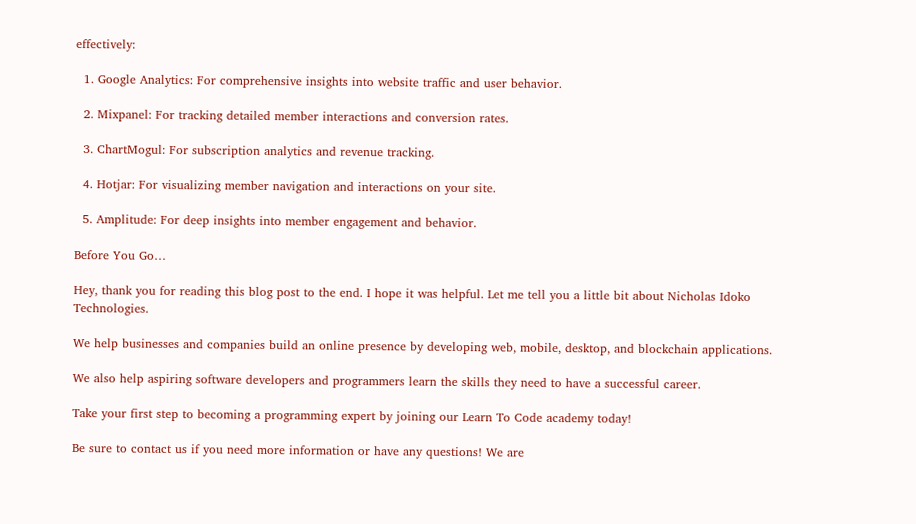effectively:

  1. Google Analytics: For comprehensive insights into website traffic and user behavior.

  2. Mixpanel: For tracking detailed member interactions and conversion rates.

  3. ChartMogul: For subscription analytics and revenue tracking.

  4. Hotjar: For visualizing member navigation and interactions on your site.

  5. Amplitude: For deep insights into member engagement and behavior.

Before You Go…

Hey, thank you for reading this blog post to the end. I hope it was helpful. Let me tell you a little bit about Nicholas Idoko Technologies.

We help businesses and companies build an online presence by developing web, mobile, desktop, and blockchain applications.

We also help aspiring software developers and programmers learn the skills they need to have a successful career.

Take your first step to becoming a programming expert by joining our Learn To Code academy today!

Be sure to contact us if you need more information or have any questions! We are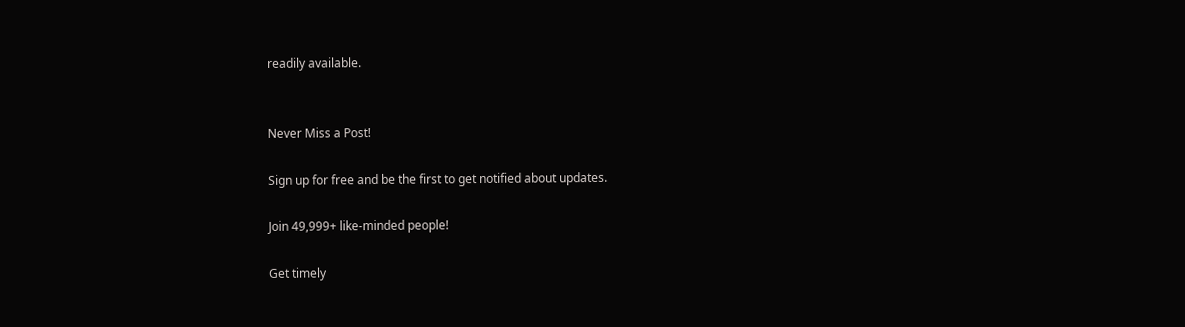readily available.


Never Miss a Post!

Sign up for free and be the first to get notified about updates.

Join 49,999+ like-minded people!

Get timely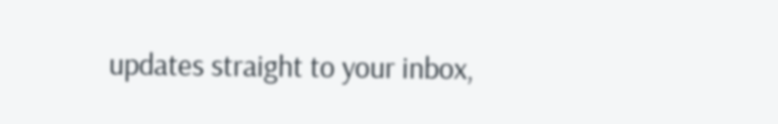updates straight to your inbox,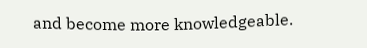and become more knowledgeable.